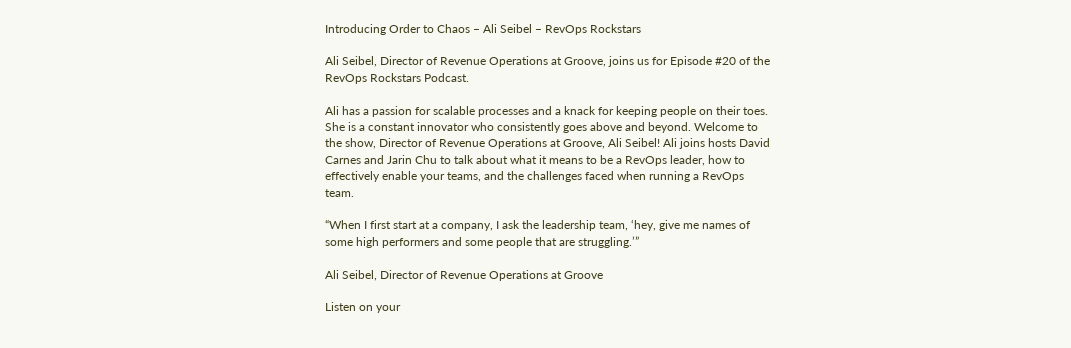Introducing Order to Chaos – Ali Seibel – RevOps Rockstars

Ali Seibel, Director of Revenue Operations at Groove, joins us for Episode #20 of the RevOps Rockstars Podcast.

Ali has a passion for scalable processes and a knack for keeping people on their toes. She is a constant innovator who consistently goes above and beyond. Welcome to the show, Director of Revenue Operations at Groove, Ali Seibel! Ali joins hosts David Carnes and Jarin Chu to talk about what it means to be a RevOps leader, how to effectively enable your teams, and the challenges faced when running a RevOps team.

“When I first start at a company, I ask the leadership team, ‘hey, give me names of some high performers and some people that are struggling.’”

Ali Seibel, Director of Revenue Operations at Groove

Listen on your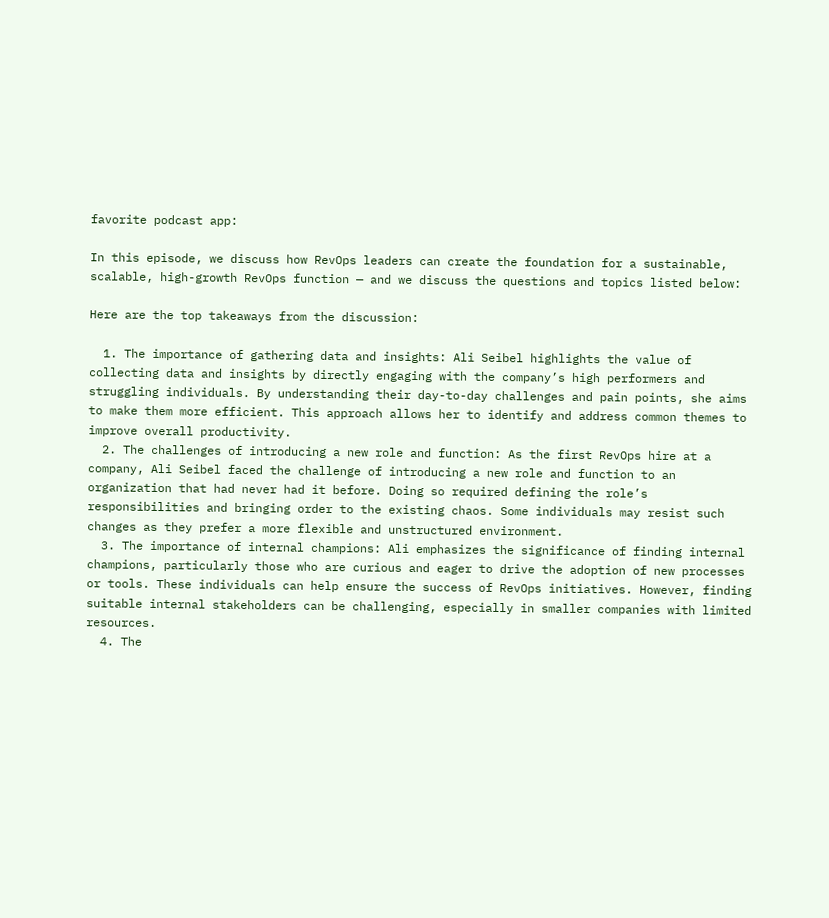favorite podcast app:

In this episode, we discuss how RevOps leaders can create the foundation for a sustainable, scalable, high-growth RevOps function — and we discuss the questions and topics listed below:

Here are the top takeaways from the discussion:

  1. The importance of gathering data and insights: Ali Seibel highlights the value of collecting data and insights by directly engaging with the company’s high performers and struggling individuals. By understanding their day-to-day challenges and pain points, she aims to make them more efficient. This approach allows her to identify and address common themes to improve overall productivity.
  2. The challenges of introducing a new role and function: As the first RevOps hire at a company, Ali Seibel faced the challenge of introducing a new role and function to an organization that had never had it before. Doing so required defining the role’s responsibilities and bringing order to the existing chaos. Some individuals may resist such changes as they prefer a more flexible and unstructured environment.
  3. The importance of internal champions: Ali emphasizes the significance of finding internal champions, particularly those who are curious and eager to drive the adoption of new processes or tools. These individuals can help ensure the success of RevOps initiatives. However, finding suitable internal stakeholders can be challenging, especially in smaller companies with limited resources.
  4. The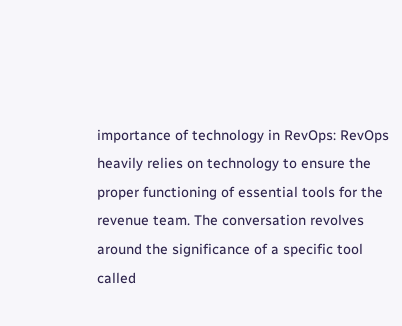importance of technology in RevOps: RevOps heavily relies on technology to ensure the proper functioning of essential tools for the revenue team. The conversation revolves around the significance of a specific tool called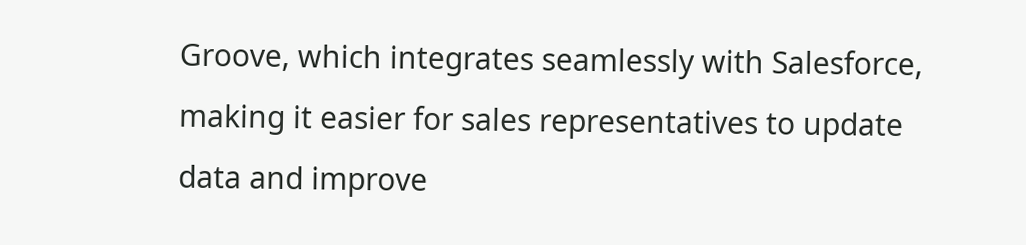Groove, which integrates seamlessly with Salesforce, making it easier for sales representatives to update data and improve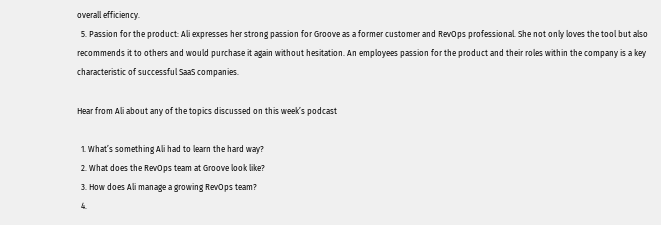overall efficiency.
  5. Passion for the product: Ali expresses her strong passion for Groove as a former customer and RevOps professional. She not only loves the tool but also recommends it to others and would purchase it again without hesitation. An employees passion for the product and their roles within the company is a key characteristic of successful SaaS companies.

Hear from Ali about any of the topics discussed on this week’s podcast

  1. What’s something Ali had to learn the hard way?
  2. What does the RevOps team at Groove look like?
  3. How does Ali manage a growing RevOps team?
  4.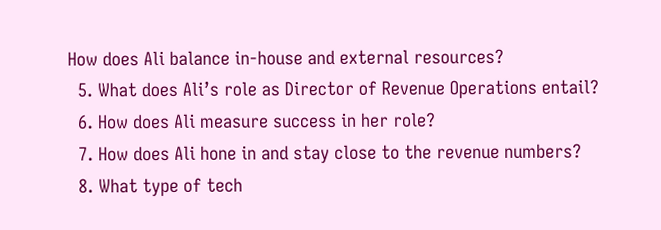How does Ali balance in-house and external resources?
  5. What does Ali’s role as Director of Revenue Operations entail?
  6. How does Ali measure success in her role?
  7. How does Ali hone in and stay close to the revenue numbers?
  8. What type of tech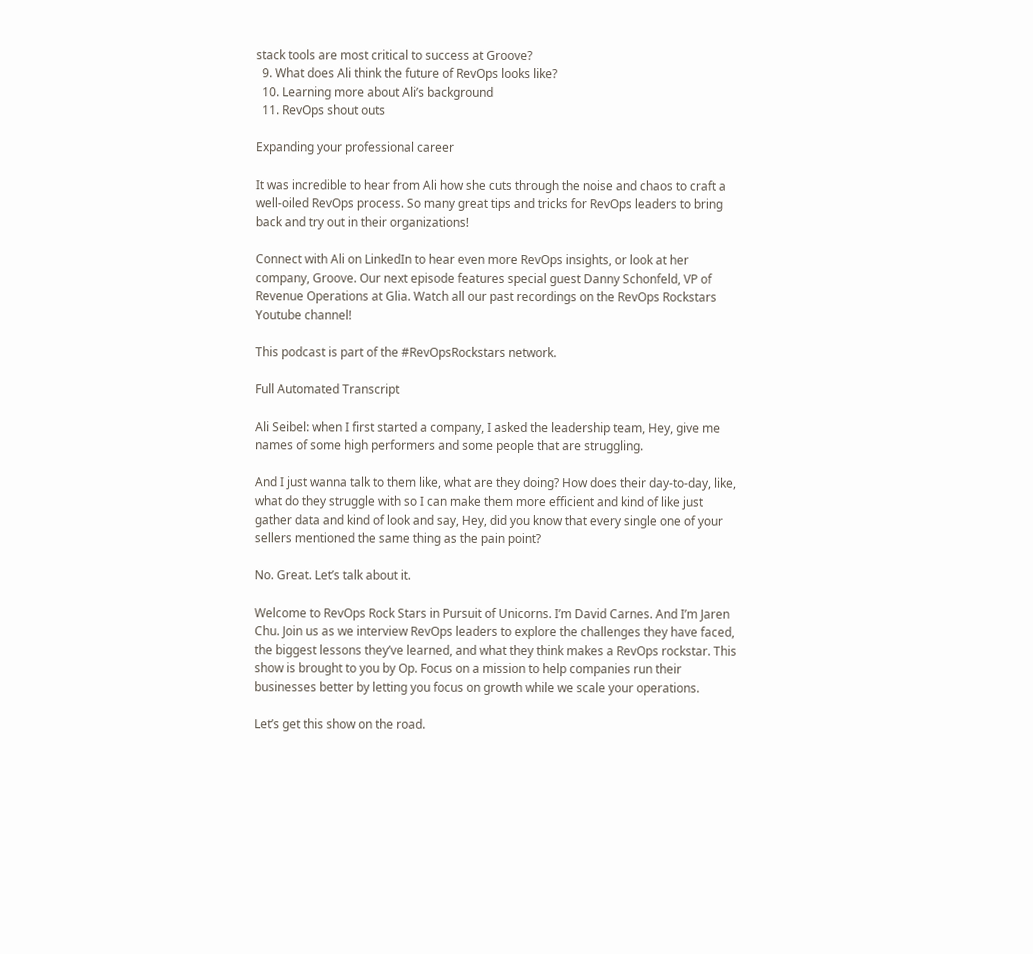stack tools are most critical to success at Groove?
  9. What does Ali think the future of RevOps looks like?
  10. Learning more about Ali’s background
  11. RevOps shout outs

Expanding your professional career

It was incredible to hear from Ali how she cuts through the noise and chaos to craft a well-oiled RevOps process. So many great tips and tricks for RevOps leaders to bring back and try out in their organizations!

Connect with Ali on LinkedIn to hear even more RevOps insights, or look at her company, Groove. Our next episode features special guest Danny Schonfeld, VP of Revenue Operations at Glia. Watch all our past recordings on the RevOps Rockstars Youtube channel!

This podcast is part of the #RevOpsRockstars network.

Full Automated Transcript

Ali Seibel: when I first started a company, I asked the leadership team, Hey, give me names of some high performers and some people that are struggling.

And I just wanna talk to them like, what are they doing? How does their day-to-day, like, what do they struggle with so I can make them more efficient and kind of like just gather data and kind of look and say, Hey, did you know that every single one of your sellers mentioned the same thing as the pain point?

No. Great. Let’s talk about it.

Welcome to RevOps Rock Stars in Pursuit of Unicorns. I’m David Carnes. And I’m Jaren Chu. Join us as we interview RevOps leaders to explore the challenges they have faced, the biggest lessons they’ve learned, and what they think makes a RevOps rockstar. This show is brought to you by Op. Focus on a mission to help companies run their businesses better by letting you focus on growth while we scale your operations.

Let’s get this show on the road.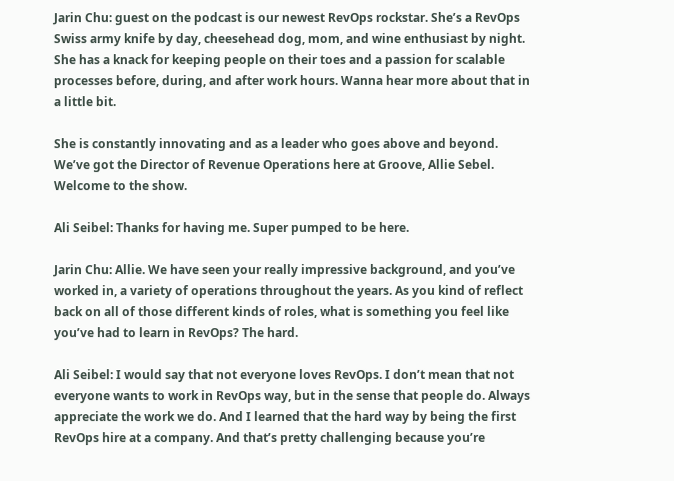Jarin Chu: guest on the podcast is our newest RevOps rockstar. She’s a RevOps Swiss army knife by day, cheesehead dog, mom, and wine enthusiast by night. She has a knack for keeping people on their toes and a passion for scalable processes before, during, and after work hours. Wanna hear more about that in a little bit.

She is constantly innovating and as a leader who goes above and beyond. We’ve got the Director of Revenue Operations here at Groove, Allie Sebel. Welcome to the show.

Ali Seibel: Thanks for having me. Super pumped to be here.

Jarin Chu: Allie. We have seen your really impressive background, and you’ve worked in, a variety of operations throughout the years. As you kind of reflect back on all of those different kinds of roles, what is something you feel like you’ve had to learn in RevOps? The hard.

Ali Seibel: I would say that not everyone loves RevOps. I don’t mean that not everyone wants to work in RevOps way, but in the sense that people do. Always appreciate the work we do. And I learned that the hard way by being the first RevOps hire at a company. And that’s pretty challenging because you’re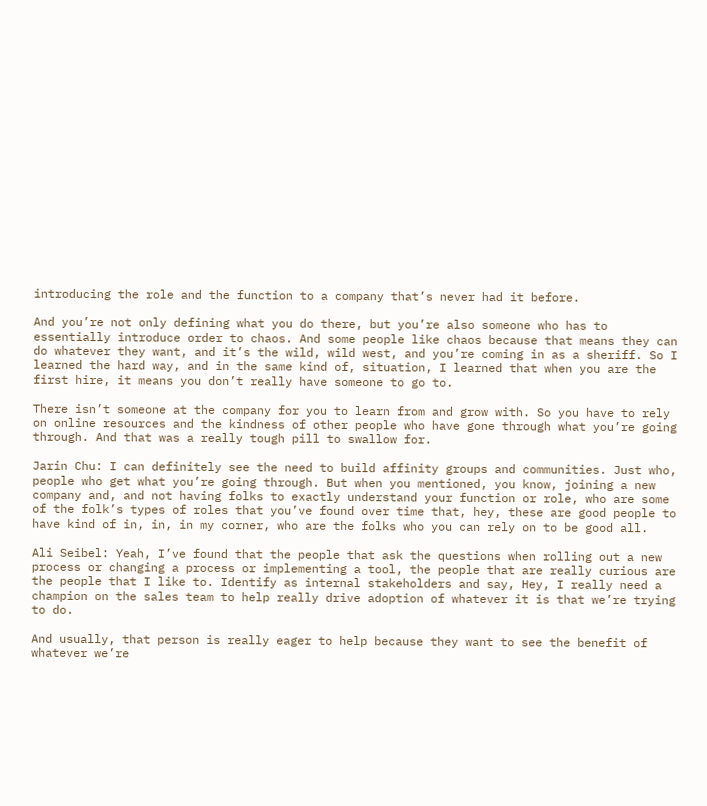introducing the role and the function to a company that’s never had it before.

And you’re not only defining what you do there, but you’re also someone who has to essentially introduce order to chaos. And some people like chaos because that means they can do whatever they want, and it’s the wild, wild west, and you’re coming in as a sheriff. So I learned the hard way, and in the same kind of, situation, I learned that when you are the first hire, it means you don’t really have someone to go to.

There isn’t someone at the company for you to learn from and grow with. So you have to rely on online resources and the kindness of other people who have gone through what you’re going through. And that was a really tough pill to swallow for.

Jarin Chu: I can definitely see the need to build affinity groups and communities. Just who, people who get what you’re going through. But when you mentioned, you know, joining a new company and, and not having folks to exactly understand your function or role, who are some of the folk’s types of roles that you’ve found over time that, hey, these are good people to have kind of in, in, in my corner, who are the folks who you can rely on to be good all.

Ali Seibel: Yeah, I’ve found that the people that ask the questions when rolling out a new process or changing a process or implementing a tool, the people that are really curious are the people that I like to. Identify as internal stakeholders and say, Hey, I really need a champion on the sales team to help really drive adoption of whatever it is that we’re trying to do.

And usually, that person is really eager to help because they want to see the benefit of whatever we’re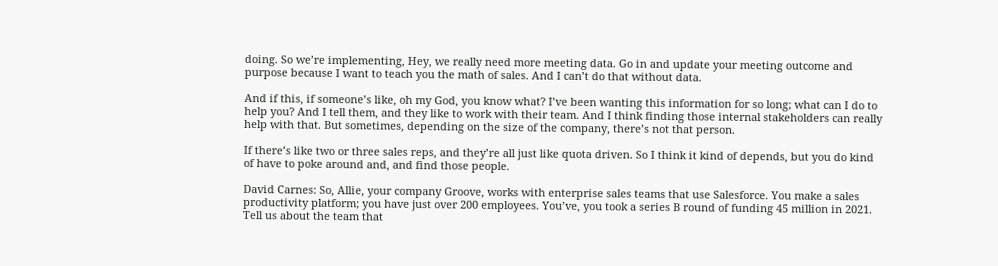doing. So we’re implementing, Hey, we really need more meeting data. Go in and update your meeting outcome and purpose because I want to teach you the math of sales. And I can’t do that without data.

And if this, if someone’s like, oh my God, you know what? I’ve been wanting this information for so long; what can I do to help you? And I tell them, and they like to work with their team. And I think finding those internal stakeholders can really help with that. But sometimes, depending on the size of the company, there’s not that person.

If there’s like two or three sales reps, and they’re all just like quota driven. So I think it kind of depends, but you do kind of have to poke around and, and find those people.

David Carnes: So, Allie, your company Groove, works with enterprise sales teams that use Salesforce. You make a sales productivity platform; you have just over 200 employees. You’ve, you took a series B round of funding 45 million in 2021. Tell us about the team that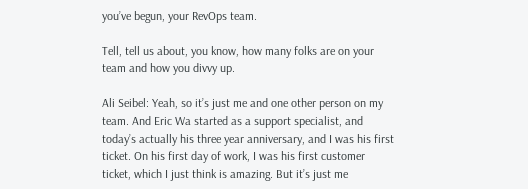you’ve begun, your RevOps team.

Tell, tell us about, you know, how many folks are on your team and how you divvy up.

Ali Seibel: Yeah, so it’s just me and one other person on my team. And Eric Wa started as a support specialist, and today’s actually his three year anniversary, and I was his first ticket. On his first day of work, I was his first customer ticket, which I just think is amazing. But it’s just me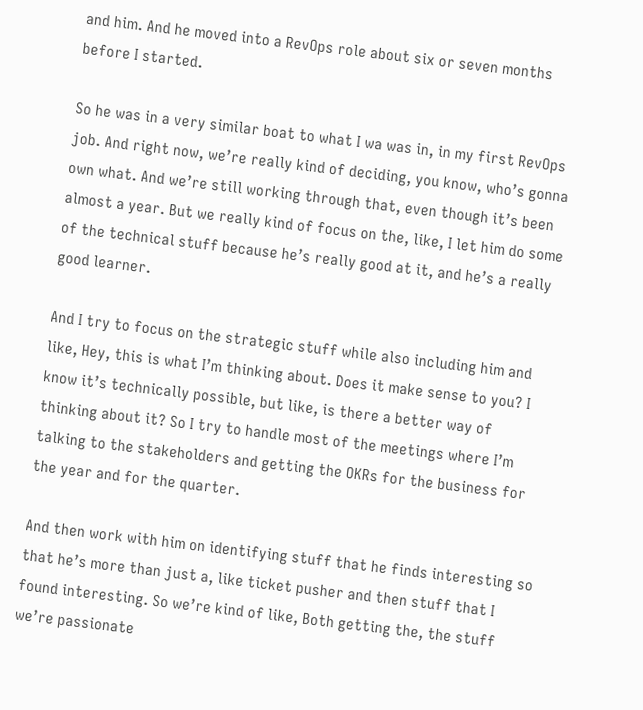and him. And he moved into a RevOps role about six or seven months before I started.

So he was in a very similar boat to what I wa was in, in my first RevOps job. And right now, we’re really kind of deciding, you know, who’s gonna own what. And we’re still working through that, even though it’s been almost a year. But we really kind of focus on the, like, I let him do some of the technical stuff because he’s really good at it, and he’s a really good learner.

And I try to focus on the strategic stuff while also including him and like, Hey, this is what I’m thinking about. Does it make sense to you? I know it’s technically possible, but like, is there a better way of thinking about it? So I try to handle most of the meetings where I’m talking to the stakeholders and getting the OKRs for the business for the year and for the quarter.

And then work with him on identifying stuff that he finds interesting so that he’s more than just a, like ticket pusher and then stuff that I found interesting. So we’re kind of like, Both getting the, the stuff we’re passionate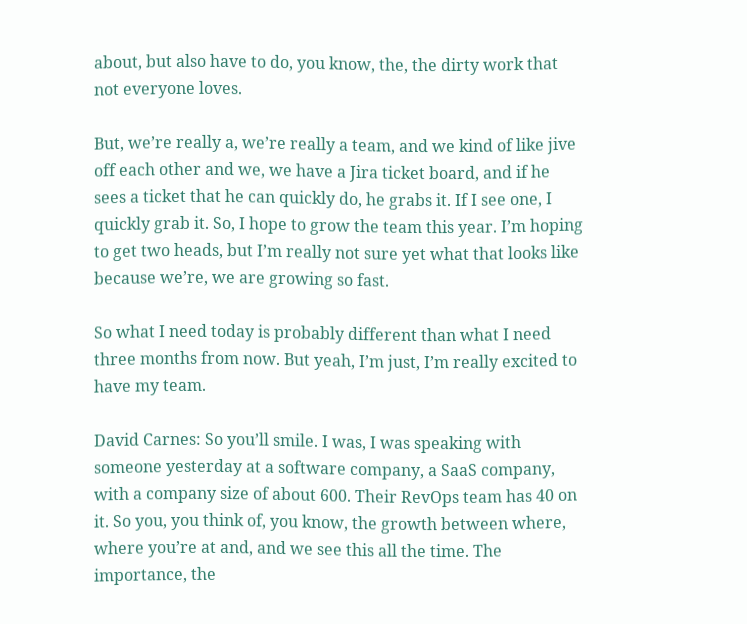about, but also have to do, you know, the, the dirty work that not everyone loves.

But, we’re really a, we’re really a team, and we kind of like jive off each other and we, we have a Jira ticket board, and if he sees a ticket that he can quickly do, he grabs it. If I see one, I quickly grab it. So, I hope to grow the team this year. I’m hoping to get two heads, but I’m really not sure yet what that looks like because we’re, we are growing so fast.

So what I need today is probably different than what I need three months from now. But yeah, I’m just, I’m really excited to have my team.

David Carnes: So you’ll smile. I was, I was speaking with someone yesterday at a software company, a SaaS company, with a company size of about 600. Their RevOps team has 40 on it. So you, you think of, you know, the growth between where, where you’re at and, and we see this all the time. The importance, the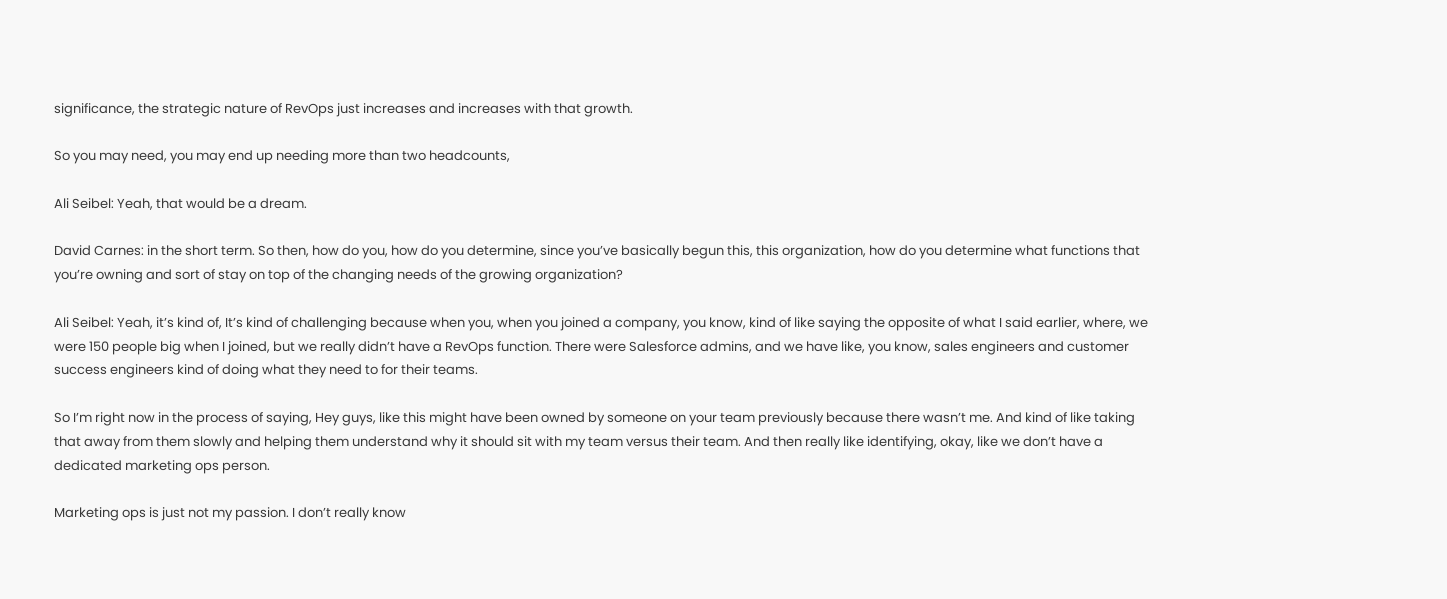significance, the strategic nature of RevOps just increases and increases with that growth.

So you may need, you may end up needing more than two headcounts,

Ali Seibel: Yeah, that would be a dream.

David Carnes: in the short term. So then, how do you, how do you determine, since you’ve basically begun this, this organization, how do you determine what functions that you’re owning and sort of stay on top of the changing needs of the growing organization?

Ali Seibel: Yeah, it’s kind of, It’s kind of challenging because when you, when you joined a company, you know, kind of like saying the opposite of what I said earlier, where, we were 150 people big when I joined, but we really didn’t have a RevOps function. There were Salesforce admins, and we have like, you know, sales engineers and customer success engineers kind of doing what they need to for their teams.

So I’m right now in the process of saying, Hey guys, like this might have been owned by someone on your team previously because there wasn’t me. And kind of like taking that away from them slowly and helping them understand why it should sit with my team versus their team. And then really like identifying, okay, like we don’t have a dedicated marketing ops person.

Marketing ops is just not my passion. I don’t really know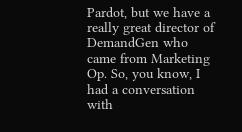Pardot, but we have a really great director of DemandGen who came from Marketing Op. So, you know, I had a conversation with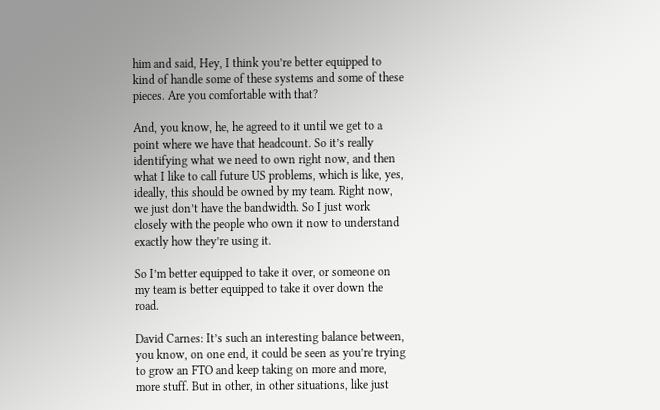him and said, Hey, I think you’re better equipped to kind of handle some of these systems and some of these pieces. Are you comfortable with that?

And, you know, he, he agreed to it until we get to a point where we have that headcount. So it’s really identifying what we need to own right now, and then what I like to call future US problems, which is like, yes, ideally, this should be owned by my team. Right now, we just don’t have the bandwidth. So I just work closely with the people who own it now to understand exactly how they’re using it.

So I’m better equipped to take it over, or someone on my team is better equipped to take it over down the road.

David Carnes: It’s such an interesting balance between, you know, on one end, it could be seen as you’re trying to grow an FTO and keep taking on more and more, more stuff. But in other, in other situations, like just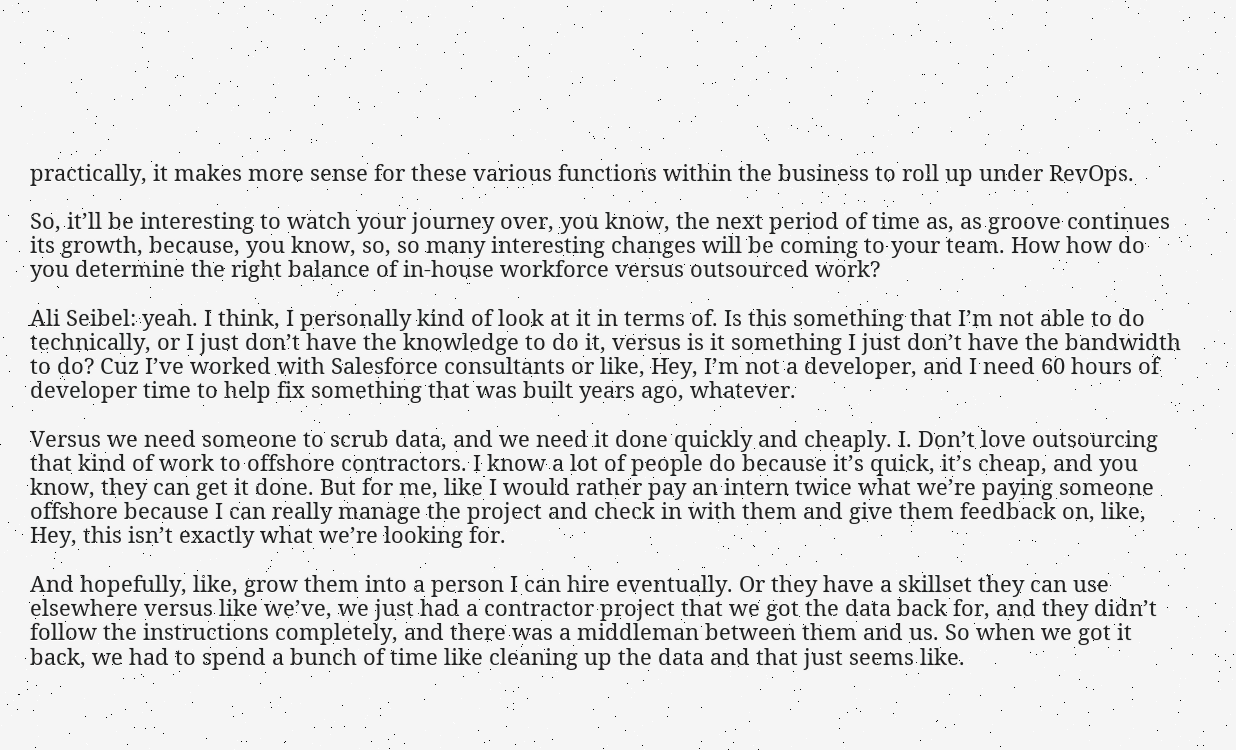practically, it makes more sense for these various functions within the business to roll up under RevOps.

So, it’ll be interesting to watch your journey over, you know, the next period of time as, as groove continues its growth, because, you know, so, so many interesting changes will be coming to your team. How how do you determine the right balance of in-house workforce versus outsourced work?

Ali Seibel: yeah. I think, I personally kind of look at it in terms of. Is this something that I’m not able to do technically, or I just don’t have the knowledge to do it, versus is it something I just don’t have the bandwidth to do? Cuz I’ve worked with Salesforce consultants or like, Hey, I’m not a developer, and I need 60 hours of developer time to help fix something that was built years ago, whatever.

Versus we need someone to scrub data, and we need it done quickly and cheaply. I. Don’t love outsourcing that kind of work to offshore contractors. I know a lot of people do because it’s quick, it’s cheap, and you know, they can get it done. But for me, like I would rather pay an intern twice what we’re paying someone offshore because I can really manage the project and check in with them and give them feedback on, like, Hey, this isn’t exactly what we’re looking for.

And hopefully, like, grow them into a person I can hire eventually. Or they have a skillset they can use elsewhere versus like we’ve, we just had a contractor project that we got the data back for, and they didn’t follow the instructions completely, and there was a middleman between them and us. So when we got it back, we had to spend a bunch of time like cleaning up the data and that just seems like.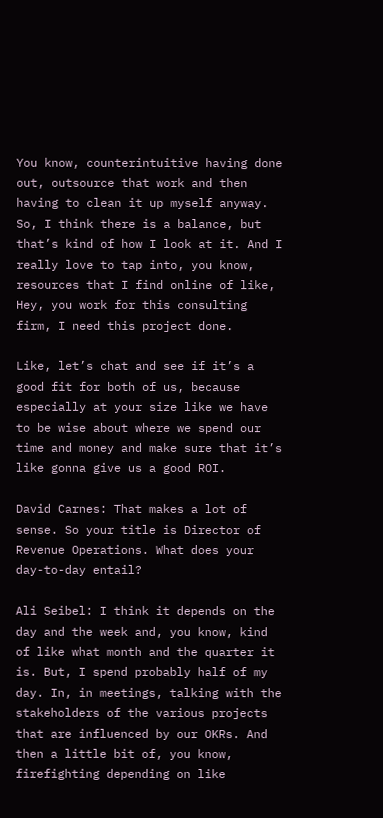You know, counterintuitive having done out, outsource that work and then having to clean it up myself anyway. So, I think there is a balance, but that’s kind of how I look at it. And I really love to tap into, you know, resources that I find online of like, Hey, you work for this consulting firm, I need this project done.

Like, let’s chat and see if it’s a good fit for both of us, because especially at your size like we have to be wise about where we spend our time and money and make sure that it’s like gonna give us a good ROI.

David Carnes: That makes a lot of sense. So your title is Director of Revenue Operations. What does your day-to-day entail?

Ali Seibel: I think it depends on the day and the week and, you know, kind of like what month and the quarter it is. But, I spend probably half of my day. In, in meetings, talking with the stakeholders of the various projects that are influenced by our OKRs. And then a little bit of, you know, firefighting depending on like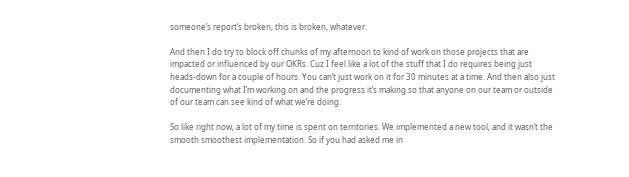someone’s report’s broken, this is broken, whatever.

And then I do try to block off chunks of my afternoon to kind of work on those projects that are impacted or influenced by our OKRs. Cuz I feel like a lot of the stuff that I do requires being just heads-down for a couple of hours. You can’t just work on it for 30 minutes at a time. And then also just documenting what I’m working on and the progress it’s making so that anyone on our team or outside of our team can see kind of what we’re doing.

So like right now, a lot of my time is spent on territories. We implemented a new tool, and it wasn’t the smooth smoothest implementation. So if you had asked me in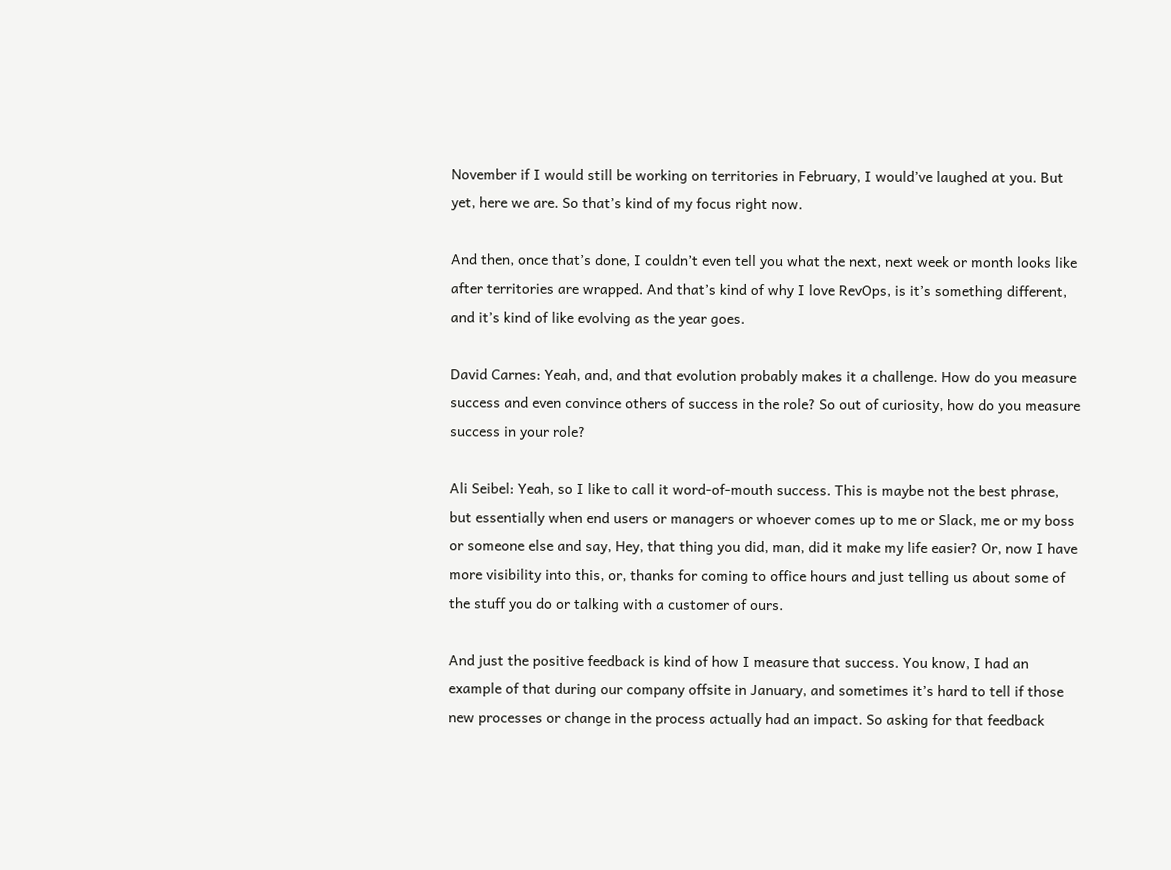November if I would still be working on territories in February, I would’ve laughed at you. But yet, here we are. So that’s kind of my focus right now.

And then, once that’s done, I couldn’t even tell you what the next, next week or month looks like after territories are wrapped. And that’s kind of why I love RevOps, is it’s something different, and it’s kind of like evolving as the year goes.

David Carnes: Yeah, and, and that evolution probably makes it a challenge. How do you measure success and even convince others of success in the role? So out of curiosity, how do you measure success in your role?

Ali Seibel: Yeah, so I like to call it word-of-mouth success. This is maybe not the best phrase, but essentially when end users or managers or whoever comes up to me or Slack, me or my boss or someone else and say, Hey, that thing you did, man, did it make my life easier? Or, now I have more visibility into this, or, thanks for coming to office hours and just telling us about some of the stuff you do or talking with a customer of ours.

And just the positive feedback is kind of how I measure that success. You know, I had an example of that during our company offsite in January, and sometimes it’s hard to tell if those new processes or change in the process actually had an impact. So asking for that feedback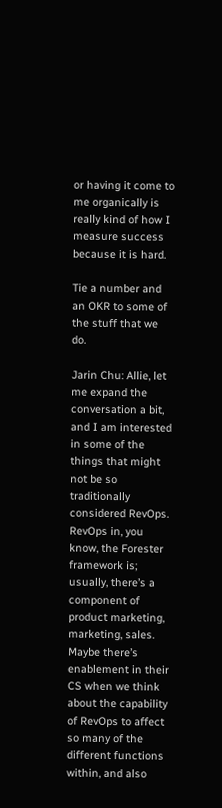or having it come to me organically is really kind of how I measure success because it is hard.

Tie a number and an OKR to some of the stuff that we do.

Jarin Chu: Allie, let me expand the conversation a bit, and I am interested in some of the things that might not be so traditionally considered RevOps. RevOps in, you know, the Forester framework is; usually, there’s a component of product marketing, marketing, sales. Maybe there’s enablement in their CS when we think about the capability of RevOps to affect so many of the different functions within, and also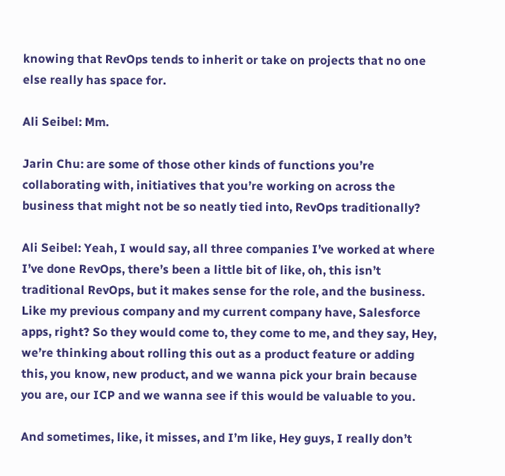knowing that RevOps tends to inherit or take on projects that no one else really has space for.

Ali Seibel: Mm.

Jarin Chu: are some of those other kinds of functions you’re collaborating with, initiatives that you’re working on across the business that might not be so neatly tied into, RevOps traditionally?

Ali Seibel: Yeah, I would say, all three companies I’ve worked at where I’ve done RevOps, there’s been a little bit of like, oh, this isn’t traditional RevOps, but it makes sense for the role, and the business. Like my previous company and my current company have, Salesforce apps, right? So they would come to, they come to me, and they say, Hey, we’re thinking about rolling this out as a product feature or adding this, you know, new product, and we wanna pick your brain because you are, our ICP and we wanna see if this would be valuable to you.

And sometimes, like, it misses, and I’m like, Hey guys, I really don’t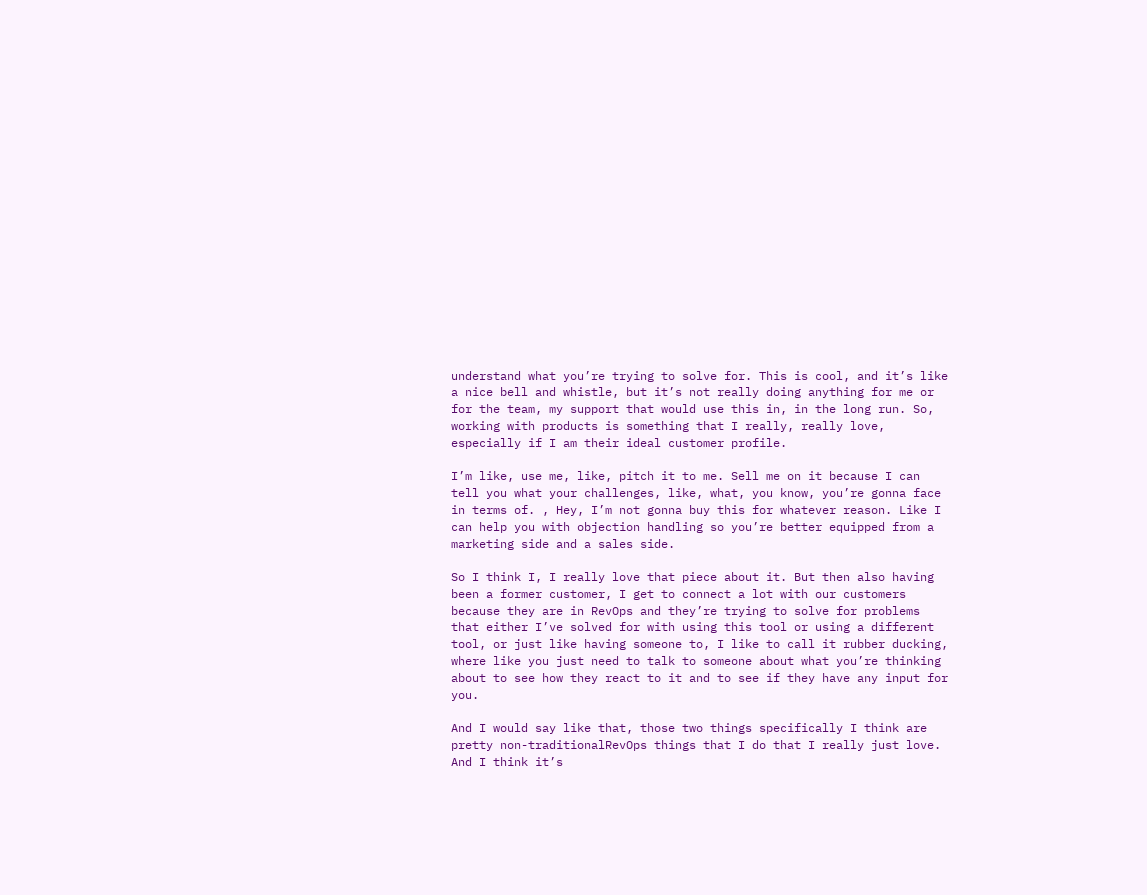understand what you’re trying to solve for. This is cool, and it’s like a nice bell and whistle, but it’s not really doing anything for me or for the team, my support that would use this in, in the long run. So, working with products is something that I really, really love, especially if I am their ideal customer profile.

I’m like, use me, like, pitch it to me. Sell me on it because I can tell you what your challenges, like, what, you know, you’re gonna face in terms of. , Hey, I’m not gonna buy this for whatever reason. Like I can help you with objection handling so you’re better equipped from a marketing side and a sales side.

So I think I, I really love that piece about it. But then also having been a former customer, I get to connect a lot with our customers because they are in RevOps and they’re trying to solve for problems that either I’ve solved for with using this tool or using a different tool, or just like having someone to, I like to call it rubber ducking, where like you just need to talk to someone about what you’re thinking about to see how they react to it and to see if they have any input for you.

And I would say like that, those two things specifically I think are pretty non-traditionalRevOps things that I do that I really just love. And I think it’s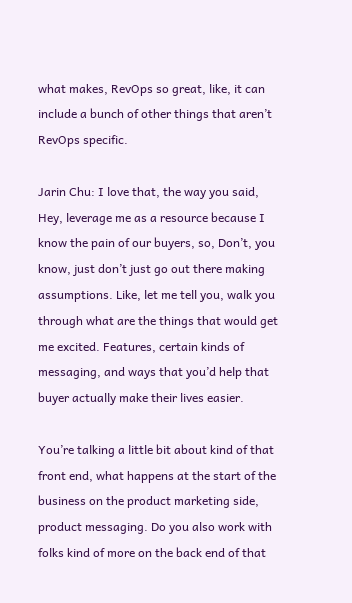what makes, RevOps so great, like, it can include a bunch of other things that aren’t RevOps specific.

Jarin Chu: I love that, the way you said, Hey, leverage me as a resource because I know the pain of our buyers, so, Don’t, you know, just don’t just go out there making assumptions. Like, let me tell you, walk you through what are the things that would get me excited. Features, certain kinds of messaging, and ways that you’d help that buyer actually make their lives easier.

You’re talking a little bit about kind of that front end, what happens at the start of the business on the product marketing side, product messaging. Do you also work with folks kind of more on the back end of that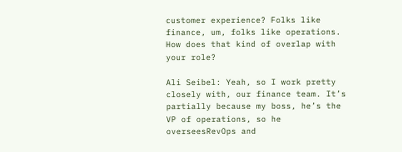customer experience? Folks like finance, um, folks like operations. How does that kind of overlap with your role?

Ali Seibel: Yeah, so I work pretty closely with, our finance team. It’s partially because my boss, he’s the VP of operations, so he overseesRevOps and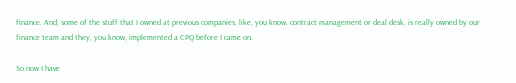finance. And, some of the stuff that I owned at previous companies, like, you know, contract management or deal desk, is really owned by our finance team and they, you know, implemented a CPQ before I came on.

So now I have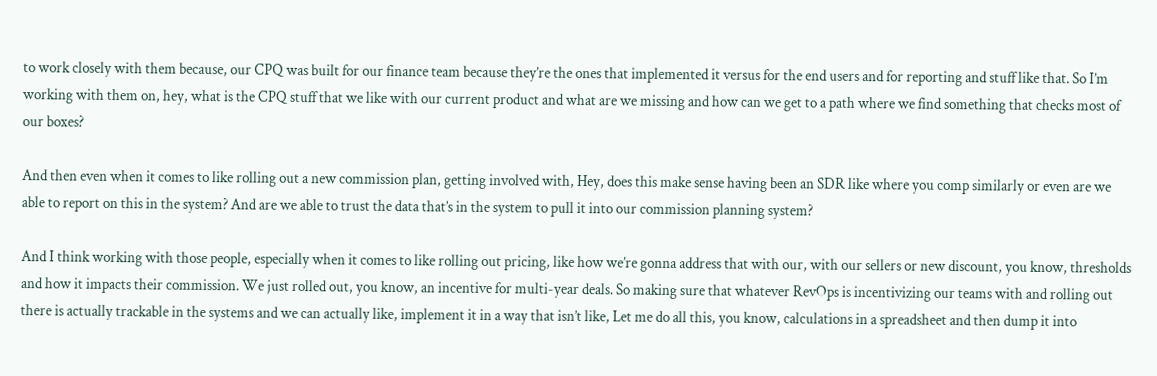to work closely with them because, our CPQ was built for our finance team because they’re the ones that implemented it versus for the end users and for reporting and stuff like that. So I’m working with them on, hey, what is the CPQ stuff that we like with our current product and what are we missing and how can we get to a path where we find something that checks most of our boxes?

And then even when it comes to like rolling out a new commission plan, getting involved with, Hey, does this make sense having been an SDR like where you comp similarly or even are we able to report on this in the system? And are we able to trust the data that’s in the system to pull it into our commission planning system?

And I think working with those people, especially when it comes to like rolling out pricing, like how we’re gonna address that with our, with our sellers or new discount, you know, thresholds and how it impacts their commission. We just rolled out, you know, an incentive for multi-year deals. So making sure that whatever RevOps is incentivizing our teams with and rolling out there is actually trackable in the systems and we can actually like, implement it in a way that isn’t like, Let me do all this, you know, calculations in a spreadsheet and then dump it into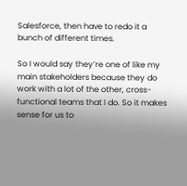Salesforce, then have to redo it a bunch of different times.

So I would say they’re one of like my main stakeholders because they do work with a lot of the other, cross-functional teams that I do. So it makes sense for us to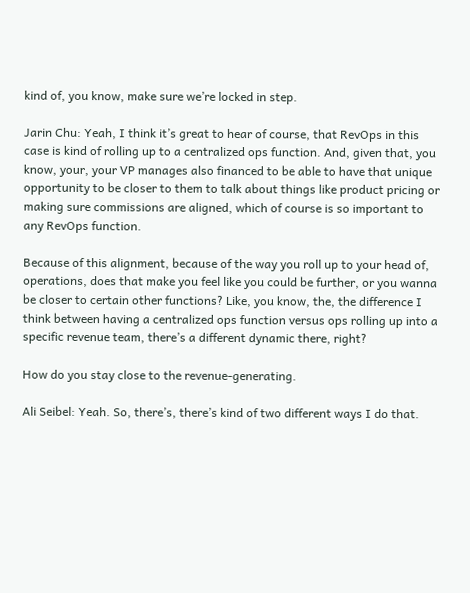kind of, you know, make sure we’re locked in step.

Jarin Chu: Yeah, I think it’s great to hear of course, that RevOps in this case is kind of rolling up to a centralized ops function. And, given that, you know, your, your VP manages also financed to be able to have that unique opportunity to be closer to them to talk about things like product pricing or making sure commissions are aligned, which of course is so important to any RevOps function.

Because of this alignment, because of the way you roll up to your head of, operations, does that make you feel like you could be further, or you wanna be closer to certain other functions? Like, you know, the, the difference I think between having a centralized ops function versus ops rolling up into a specific revenue team, there’s a different dynamic there, right?

How do you stay close to the revenue-generating.

Ali Seibel: Yeah. So, there’s, there’s kind of two different ways I do that.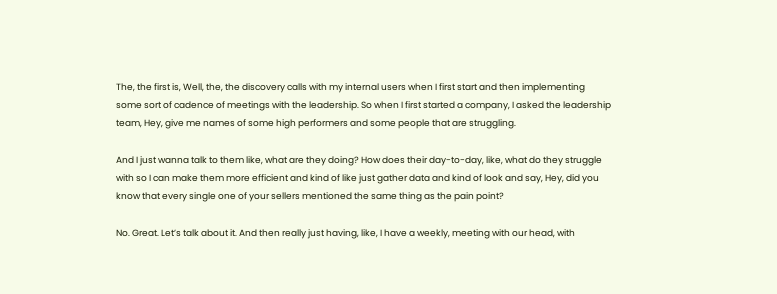The, the first is, Well, the, the discovery calls with my internal users when I first start and then implementing some sort of cadence of meetings with the leadership. So when I first started a company, I asked the leadership team, Hey, give me names of some high performers and some people that are struggling.

And I just wanna talk to them like, what are they doing? How does their day-to-day, like, what do they struggle with so I can make them more efficient and kind of like just gather data and kind of look and say, Hey, did you know that every single one of your sellers mentioned the same thing as the pain point?

No. Great. Let’s talk about it. And then really just having, like, I have a weekly, meeting with our head, with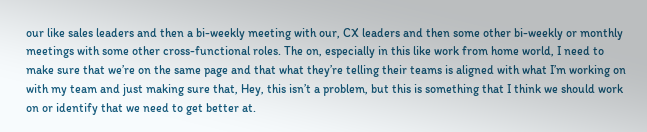our like sales leaders and then a bi-weekly meeting with our, CX leaders and then some other bi-weekly or monthly meetings with some other cross-functional roles. The on, especially in this like work from home world, I need to make sure that we’re on the same page and that what they’re telling their teams is aligned with what I’m working on with my team and just making sure that, Hey, this isn’t a problem, but this is something that I think we should work on or identify that we need to get better at.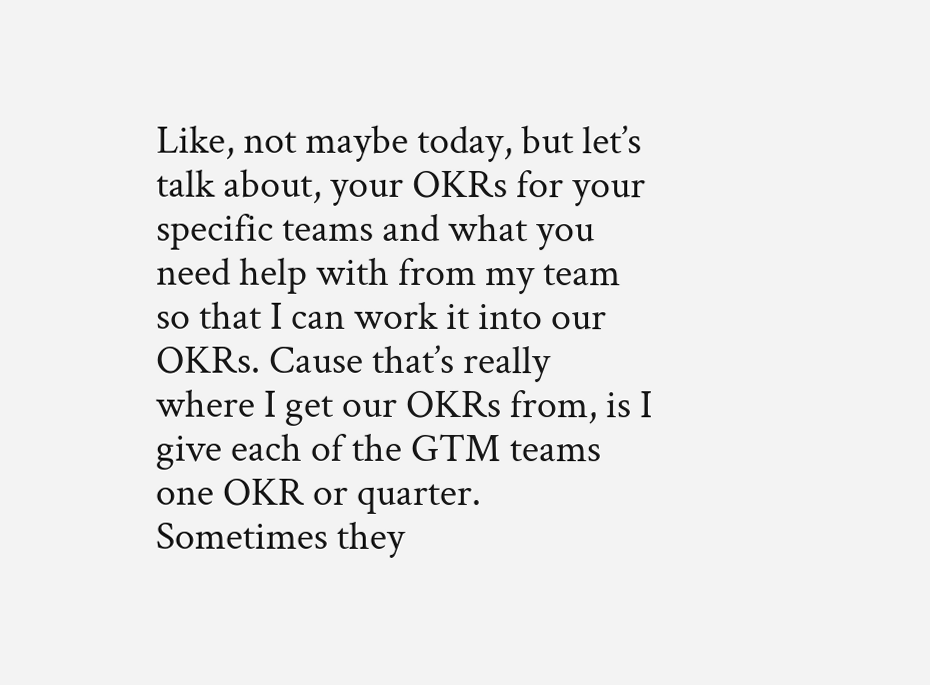Like, not maybe today, but let’s talk about, your OKRs for your specific teams and what you need help with from my team so that I can work it into our OKRs. Cause that’s really where I get our OKRs from, is I give each of the GTM teams one OKR or quarter. Sometimes they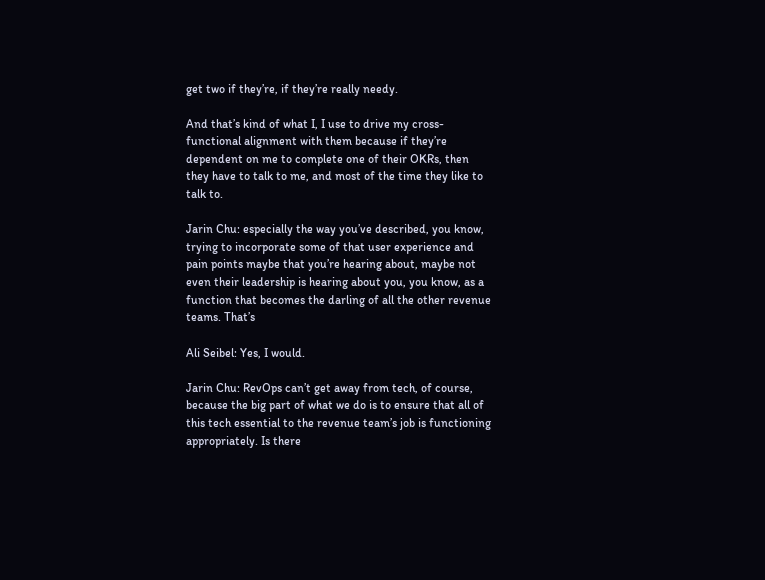get two if they’re, if they’re really needy.

And that’s kind of what I, I use to drive my cross-functional alignment with them because if they’re dependent on me to complete one of their OKRs, then they have to talk to me, and most of the time they like to talk to.

Jarin Chu: especially the way you’ve described, you know, trying to incorporate some of that user experience and pain points maybe that you’re hearing about, maybe not even their leadership is hearing about you, you know, as a function that becomes the darling of all the other revenue teams. That’s

Ali Seibel: Yes, I would.

Jarin Chu: RevOps can’t get away from tech, of course, because the big part of what we do is to ensure that all of this tech essential to the revenue team’s job is functioning appropriately. Is there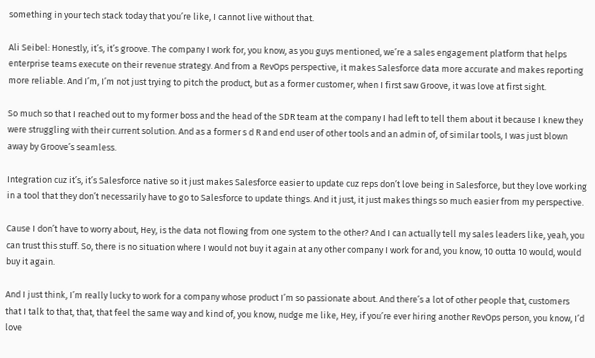something in your tech stack today that you’re like, I cannot live without that.

Ali Seibel: Honestly, it’s, it’s groove. The company I work for, you know, as you guys mentioned, we’re a sales engagement platform that helps enterprise teams execute on their revenue strategy. And from a RevOps perspective, it makes Salesforce data more accurate and makes reporting more reliable. And I’m, I’m not just trying to pitch the product, but as a former customer, when I first saw Groove, it was love at first sight.

So much so that I reached out to my former boss and the head of the SDR team at the company I had left to tell them about it because I knew they were struggling with their current solution. And as a former s d R and end user of other tools and an admin of, of similar tools, I was just blown away by Groove’s seamless.

Integration cuz it’s, it’s Salesforce native so it just makes Salesforce easier to update cuz reps don’t love being in Salesforce, but they love working in a tool that they don’t necessarily have to go to Salesforce to update things. And it just, it just makes things so much easier from my perspective.

Cause I don’t have to worry about, Hey, is the data not flowing from one system to the other? And I can actually tell my sales leaders like, yeah, you can trust this stuff. So, there is no situation where I would not buy it again at any other company I work for and, you know, 10 outta 10 would, would buy it again.

And I just think, I’m really lucky to work for a company whose product I’m so passionate about. And there’s a lot of other people that, customers that I talk to that, that, that feel the same way and kind of, you know, nudge me like, Hey, if you’re ever hiring another RevOps person, you know, I’d love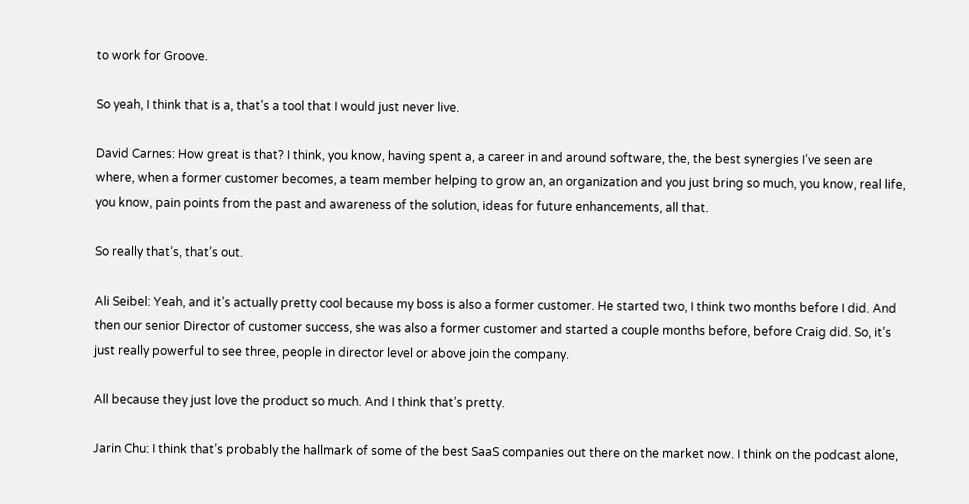to work for Groove.

So yeah, I think that is a, that’s a tool that I would just never live.

David Carnes: How great is that? I think, you know, having spent a, a career in and around software, the, the best synergies I’ve seen are where, when a former customer becomes, a team member helping to grow an, an organization and you just bring so much, you know, real life, you know, pain points from the past and awareness of the solution, ideas for future enhancements, all that.

So really that’s, that’s out.

Ali Seibel: Yeah, and it’s actually pretty cool because my boss is also a former customer. He started two, I think two months before I did. And then our senior Director of customer success, she was also a former customer and started a couple months before, before Craig did. So, it’s just really powerful to see three, people in director level or above join the company.

All because they just love the product so much. And I think that’s pretty.

Jarin Chu: I think that’s probably the hallmark of some of the best SaaS companies out there on the market now. I think on the podcast alone,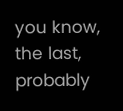you know, the last, probably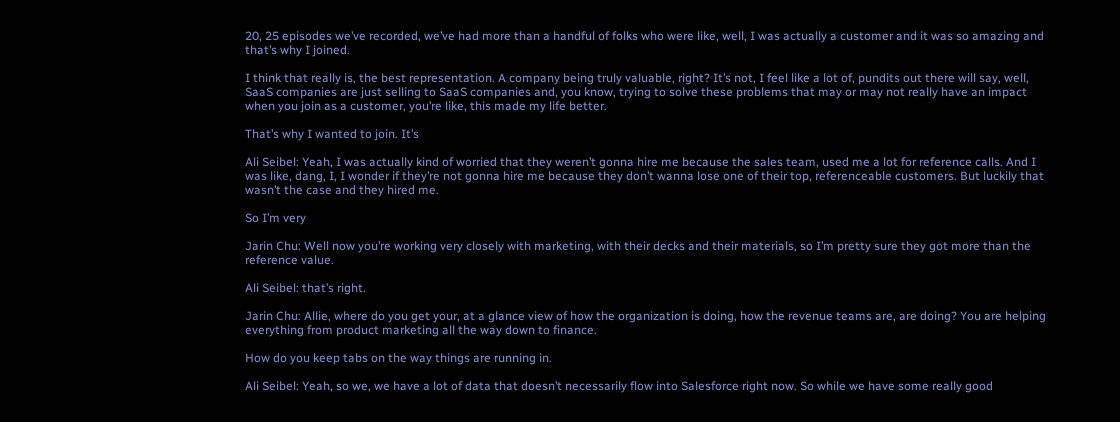20, 25 episodes we’ve recorded, we’ve had more than a handful of folks who were like, well, I was actually a customer and it was so amazing and that’s why I joined.

I think that really is, the best representation. A company being truly valuable, right? It’s not, I feel like a lot of, pundits out there will say, well, SaaS companies are just selling to SaaS companies and, you know, trying to solve these problems that may or may not really have an impact when you join as a customer, you’re like, this made my life better.

That’s why I wanted to join. It’s

Ali Seibel: Yeah, I was actually kind of worried that they weren’t gonna hire me because the sales team, used me a lot for reference calls. And I was like, dang, I, I wonder if they’re not gonna hire me because they don’t wanna lose one of their top, referenceable customers. But luckily that wasn’t the case and they hired me.

So I’m very

Jarin Chu: Well now you’re working very closely with marketing, with their decks and their materials, so I’m pretty sure they got more than the reference value.

Ali Seibel: that’s right.

Jarin Chu: Allie, where do you get your, at a glance view of how the organization is doing, how the revenue teams are, are doing? You are helping everything from product marketing all the way down to finance.

How do you keep tabs on the way things are running in.

Ali Seibel: Yeah, so we, we have a lot of data that doesn’t necessarily flow into Salesforce right now. So while we have some really good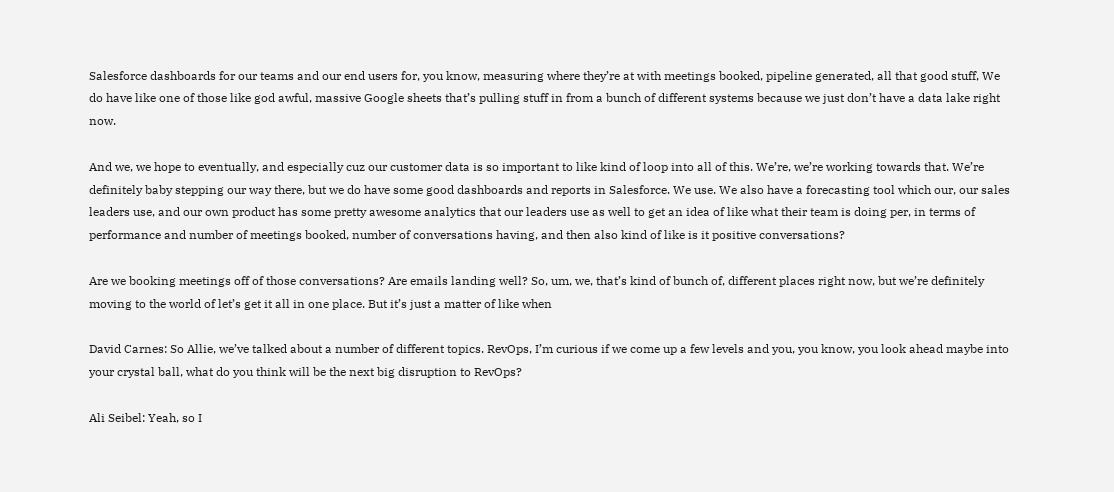Salesforce dashboards for our teams and our end users for, you know, measuring where they’re at with meetings booked, pipeline generated, all that good stuff, We do have like one of those like god awful, massive Google sheets that’s pulling stuff in from a bunch of different systems because we just don’t have a data lake right now.

And we, we hope to eventually, and especially cuz our customer data is so important to like kind of loop into all of this. We’re, we’re working towards that. We’re definitely baby stepping our way there, but we do have some good dashboards and reports in Salesforce. We use. We also have a forecasting tool which our, our sales leaders use, and our own product has some pretty awesome analytics that our leaders use as well to get an idea of like what their team is doing per, in terms of performance and number of meetings booked, number of conversations having, and then also kind of like is it positive conversations?

Are we booking meetings off of those conversations? Are emails landing well? So, um, we, that’s kind of bunch of, different places right now, but we’re definitely moving to the world of let’s get it all in one place. But it’s just a matter of like when

David Carnes: So Allie, we’ve talked about a number of different topics. RevOps, I’m curious if we come up a few levels and you, you know, you look ahead maybe into your crystal ball, what do you think will be the next big disruption to RevOps?

Ali Seibel: Yeah, so I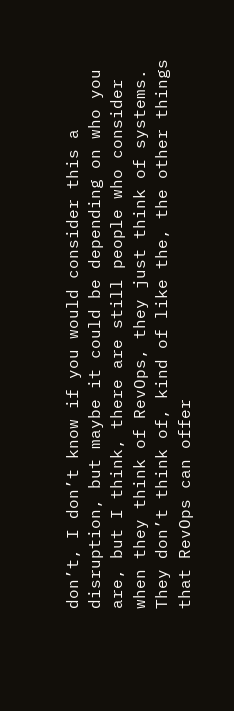don’t, I don’t know if you would consider this a disruption, but maybe it could be depending on who you are, but I think, there are still people who consider when they think of RevOps, they just think of systems. They don’t think of, kind of like the, the other things that RevOps can offer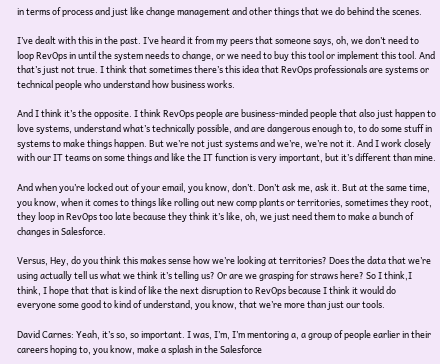in terms of process and just like change management and other things that we do behind the scenes.

I’ve dealt with this in the past. I’ve heard it from my peers that someone says, oh, we don’t need to loop RevOps in until the system needs to change, or we need to buy this tool or implement this tool. And that’s just not true. I think that sometimes there’s this idea that RevOps professionals are systems or technical people who understand how business works.

And I think it’s the opposite. I think RevOps people are business-minded people that also just happen to love systems, understand what’s technically possible, and are dangerous enough to, to do some stuff in systems to make things happen. But we’re not just systems and we’re, we’re not it. And I work closely with our IT teams on some things and like the IT function is very important, but it’s different than mine.

And when you’re locked out of your email, you know, don’t. Don’t ask me, ask it. But at the same time, you know, when it comes to things like rolling out new comp plants or territories, sometimes they root, they loop in RevOps too late because they think it’s like, oh, we just need them to make a bunch of changes in Salesforce.

Versus, Hey, do you think this makes sense how we’re looking at territories? Does the data that we’re using actually tell us what we think it’s telling us? Or are we grasping for straws here? So I think,I think, I hope that that is kind of like the next disruption to RevOps because I think it would do everyone some good to kind of understand, you know, that we’re more than just our tools.

David Carnes: Yeah, it’s so, so important. I was, I’m, I’m mentoring a, a group of people earlier in their careers hoping to, you know, make a splash in the Salesforce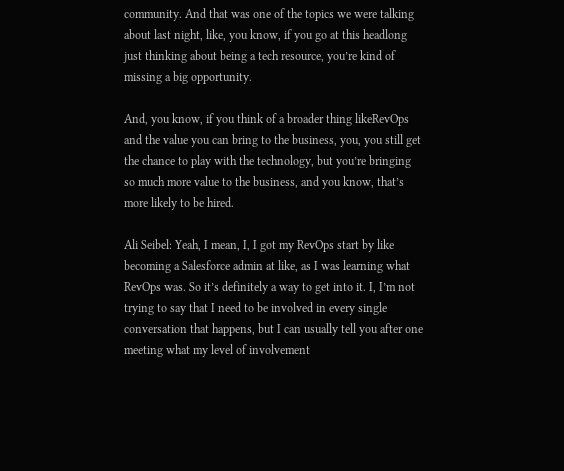community. And that was one of the topics we were talking about last night, like, you know, if you go at this headlong just thinking about being a tech resource, you’re kind of missing a big opportunity.

And, you know, if you think of a broader thing likeRevOps and the value you can bring to the business, you, you still get the chance to play with the technology, but you’re bringing so much more value to the business, and you know, that’s more likely to be hired.

Ali Seibel: Yeah, I mean, I, I got my RevOps start by like becoming a Salesforce admin at like, as I was learning what RevOps was. So it’s definitely a way to get into it. I, I’m not trying to say that I need to be involved in every single conversation that happens, but I can usually tell you after one meeting what my level of involvement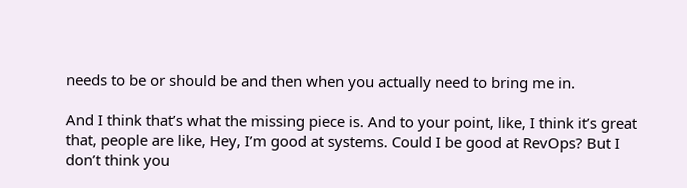needs to be or should be and then when you actually need to bring me in.

And I think that’s what the missing piece is. And to your point, like, I think it’s great that, people are like, Hey, I’m good at systems. Could I be good at RevOps? But I don’t think you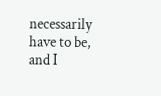necessarily have to be, and I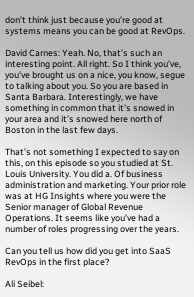don’t think just because you’re good at systems means you can be good at RevOps.

David Carnes: Yeah. No, that’s such an interesting point. All right. So I think you’ve, you’ve brought us on a nice, you know, segue to talking about you. So you are based in Santa Barbara. Interestingly, we have something in common that it’s snowed in your area and it’s snowed here north of Boston in the last few days.

That’s not something I expected to say on this, on this episode so you studied at St. Louis University. You did a. Of business administration and marketing. Your prior role was at HG Insights where you were the Senior manager of Global Revenue Operations. It seems like you’ve had a number of roles progressing over the years.

Can you tell us how did you get into SaaS RevOps in the first place?

Ali Seibel: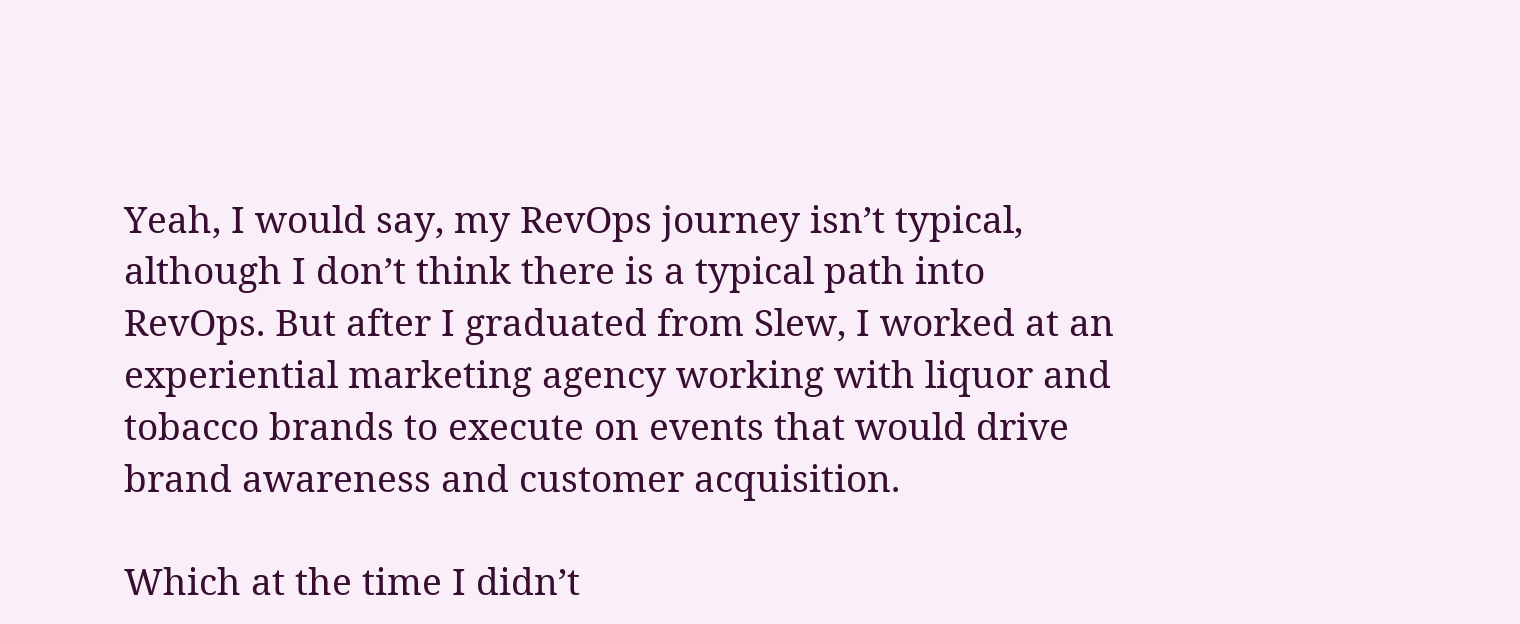Yeah, I would say, my RevOps journey isn’t typical, although I don’t think there is a typical path into RevOps. But after I graduated from Slew, I worked at an experiential marketing agency working with liquor and tobacco brands to execute on events that would drive brand awareness and customer acquisition.

Which at the time I didn’t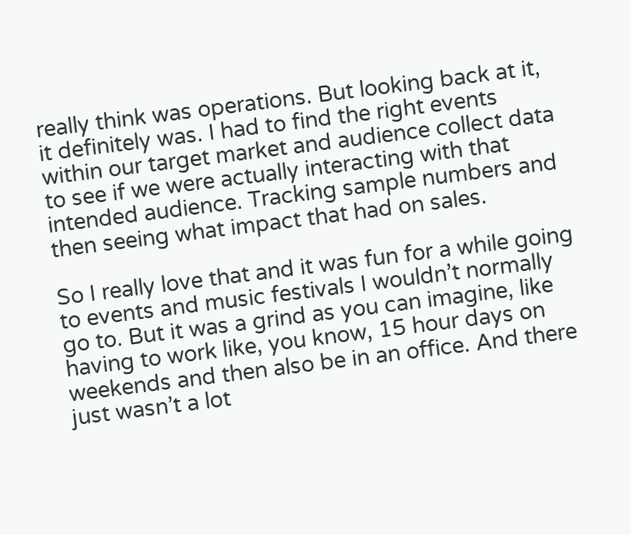really think was operations. But looking back at it, it definitely was. I had to find the right events within our target market and audience collect data to see if we were actually interacting with that intended audience. Tracking sample numbers and then seeing what impact that had on sales.

So I really love that and it was fun for a while going to events and music festivals I wouldn’t normally go to. But it was a grind as you can imagine, like having to work like, you know, 15 hour days on weekends and then also be in an office. And there just wasn’t a lot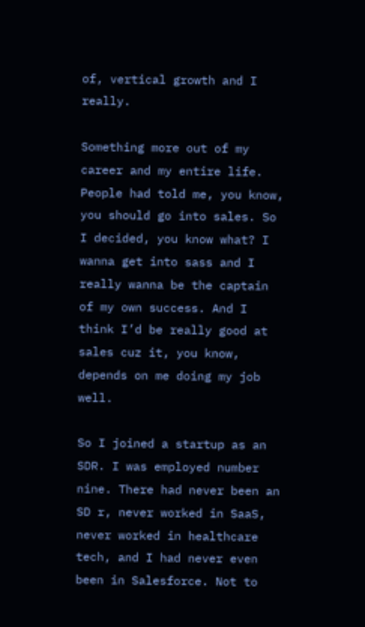of, vertical growth and I really.

Something more out of my career and my entire life. People had told me, you know, you should go into sales. So I decided, you know what? I wanna get into sass and I really wanna be the captain of my own success. And I think I’d be really good at sales cuz it, you know, depends on me doing my job well.

So I joined a startup as an SDR. I was employed number nine. There had never been an SD r, never worked in SaaS, never worked in healthcare tech, and I had never even been in Salesforce. Not to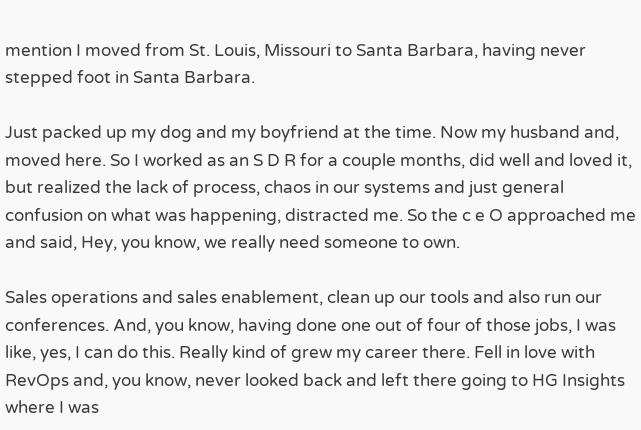mention I moved from St. Louis, Missouri to Santa Barbara, having never stepped foot in Santa Barbara.

Just packed up my dog and my boyfriend at the time. Now my husband and, moved here. So I worked as an S D R for a couple months, did well and loved it, but realized the lack of process, chaos in our systems and just general confusion on what was happening, distracted me. So the c e O approached me and said, Hey, you know, we really need someone to own.

Sales operations and sales enablement, clean up our tools and also run our conferences. And, you know, having done one out of four of those jobs, I was like, yes, I can do this. Really kind of grew my career there. Fell in love with RevOps and, you know, never looked back and left there going to HG Insights where I was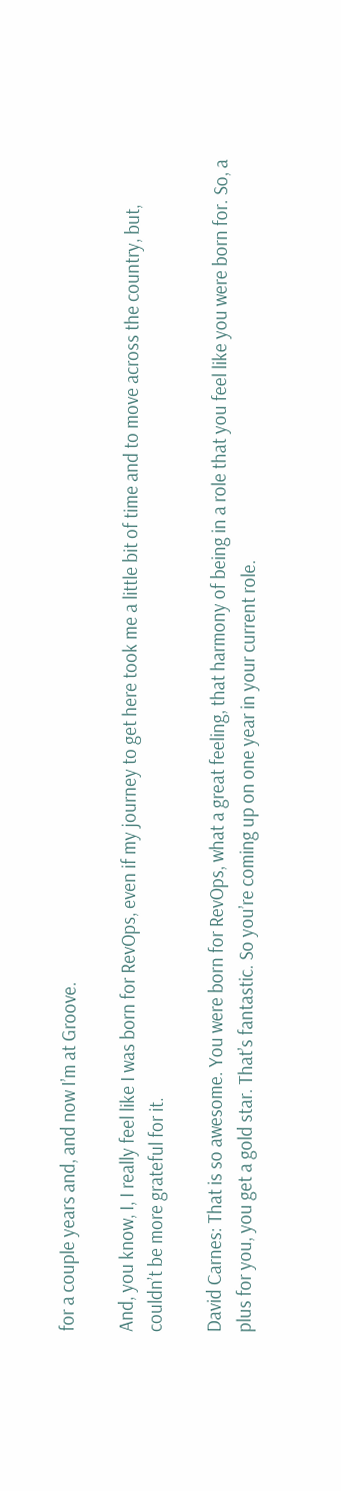for a couple years and, and now I’m at Groove.

And, you know, I, I really feel like I was born for RevOps, even if my journey to get here took me a little bit of time and to move across the country, but, couldn’t be more grateful for it.

David Carnes: That is so awesome. You were born for RevOps, what a great feeling, that harmony of being in a role that you feel like you were born for. So, a plus for you, you get a gold star. That’s fantastic. So you’re coming up on one year in your current role.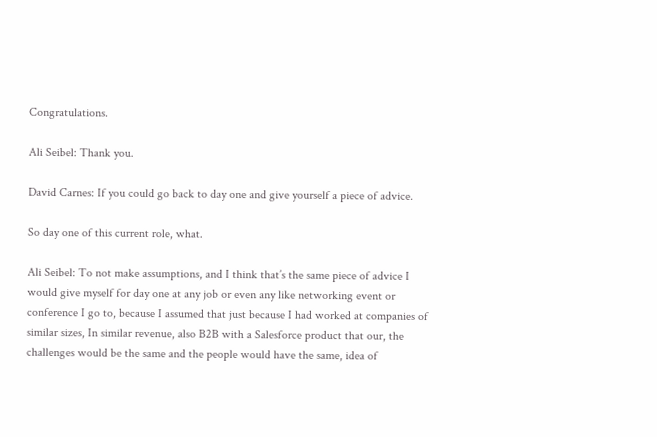Congratulations.

Ali Seibel: Thank you.

David Carnes: If you could go back to day one and give yourself a piece of advice.

So day one of this current role, what.

Ali Seibel: To not make assumptions, and I think that’s the same piece of advice I would give myself for day one at any job or even any like networking event or conference I go to, because I assumed that just because I had worked at companies of similar sizes, In similar revenue, also B2B with a Salesforce product that our, the challenges would be the same and the people would have the same, idea of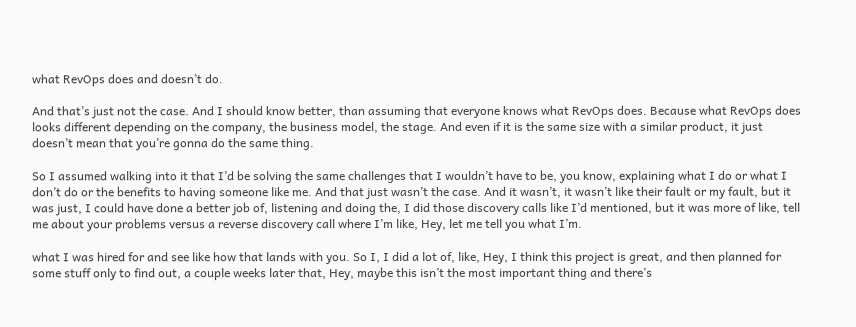what RevOps does and doesn’t do.

And that’s just not the case. And I should know better, than assuming that everyone knows what RevOps does. Because what RevOps does looks different depending on the company, the business model, the stage. And even if it is the same size with a similar product, it just doesn’t mean that you’re gonna do the same thing.

So I assumed walking into it that I’d be solving the same challenges that I wouldn’t have to be, you know, explaining what I do or what I don’t do or the benefits to having someone like me. And that just wasn’t the case. And it wasn’t, it wasn’t like their fault or my fault, but it was just, I could have done a better job of, listening and doing the, I did those discovery calls like I’d mentioned, but it was more of like, tell me about your problems versus a reverse discovery call where I’m like, Hey, let me tell you what I’m.

what I was hired for and see like how that lands with you. So I, I did a lot of, like, Hey, I think this project is great, and then planned for some stuff only to find out, a couple weeks later that, Hey, maybe this isn’t the most important thing and there’s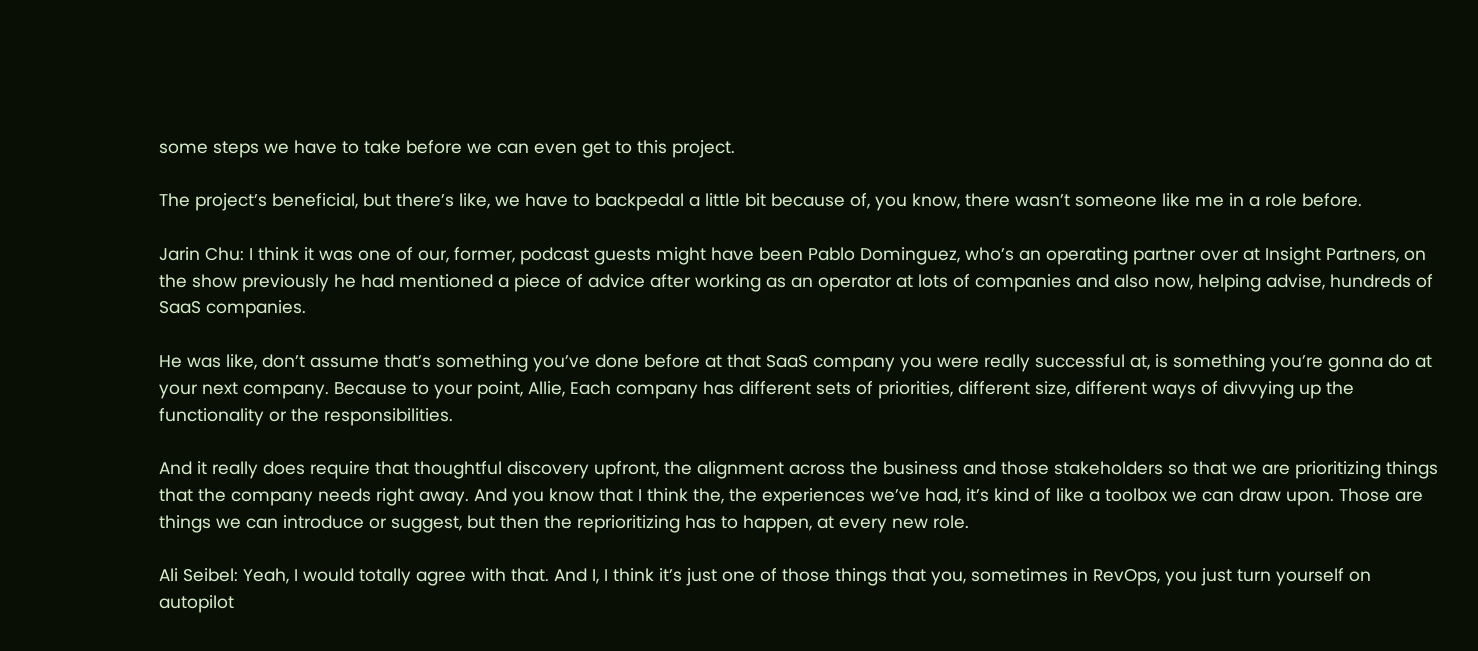some steps we have to take before we can even get to this project.

The project’s beneficial, but there’s like, we have to backpedal a little bit because of, you know, there wasn’t someone like me in a role before.

Jarin Chu: I think it was one of our, former, podcast guests might have been Pablo Dominguez, who’s an operating partner over at Insight Partners, on the show previously he had mentioned a piece of advice after working as an operator at lots of companies and also now, helping advise, hundreds of SaaS companies.

He was like, don’t assume that’s something you’ve done before at that SaaS company you were really successful at, is something you’re gonna do at your next company. Because to your point, Allie, Each company has different sets of priorities, different size, different ways of divvying up the functionality or the responsibilities.

And it really does require that thoughtful discovery upfront, the alignment across the business and those stakeholders so that we are prioritizing things that the company needs right away. And you know that I think the, the experiences we’ve had, it’s kind of like a toolbox we can draw upon. Those are things we can introduce or suggest, but then the reprioritizing has to happen, at every new role.

Ali Seibel: Yeah, I would totally agree with that. And I, I think it’s just one of those things that you, sometimes in RevOps, you just turn yourself on autopilot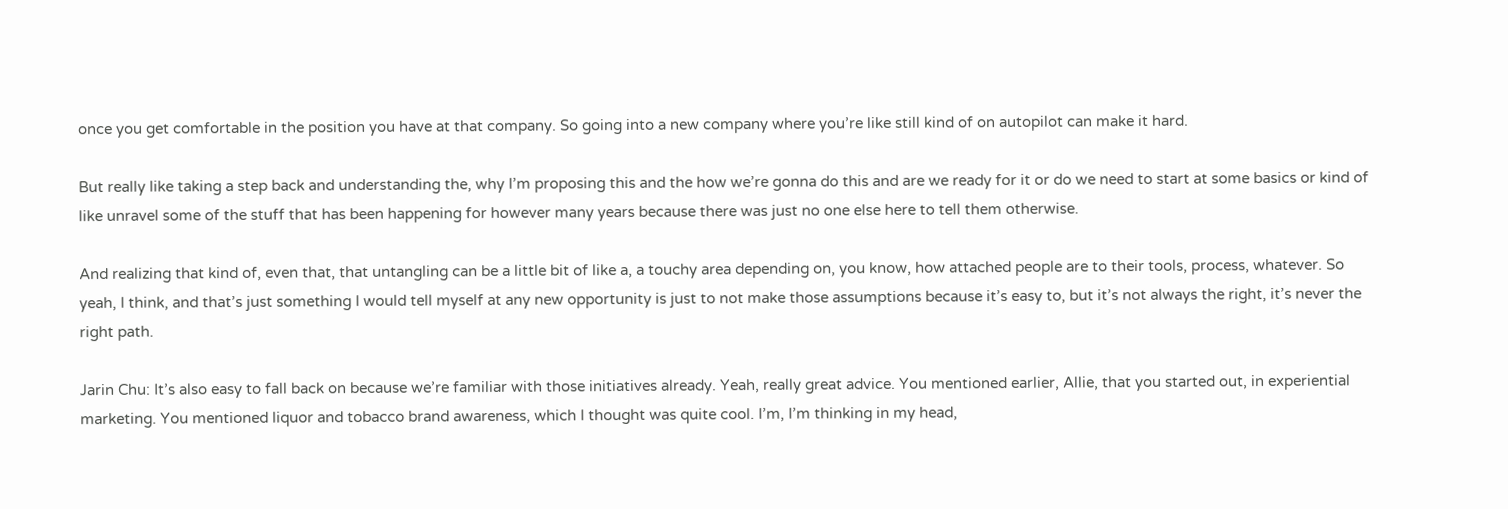once you get comfortable in the position you have at that company. So going into a new company where you’re like still kind of on autopilot can make it hard.

But really like taking a step back and understanding the, why I’m proposing this and the how we’re gonna do this and are we ready for it or do we need to start at some basics or kind of like unravel some of the stuff that has been happening for however many years because there was just no one else here to tell them otherwise.

And realizing that kind of, even that, that untangling can be a little bit of like a, a touchy area depending on, you know, how attached people are to their tools, process, whatever. So yeah, I think, and that’s just something I would tell myself at any new opportunity is just to not make those assumptions because it’s easy to, but it’s not always the right, it’s never the right path.

Jarin Chu: It’s also easy to fall back on because we’re familiar with those initiatives already. Yeah, really great advice. You mentioned earlier, Allie, that you started out, in experiential marketing. You mentioned liquor and tobacco brand awareness, which I thought was quite cool. I’m, I’m thinking in my head,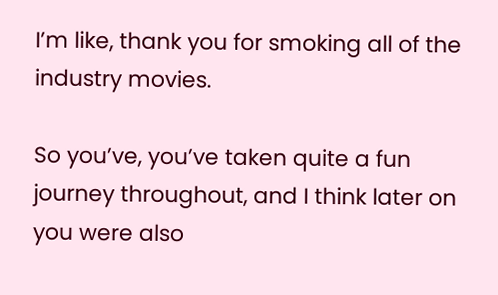I’m like, thank you for smoking all of the industry movies.

So you’ve, you’ve taken quite a fun journey throughout, and I think later on you were also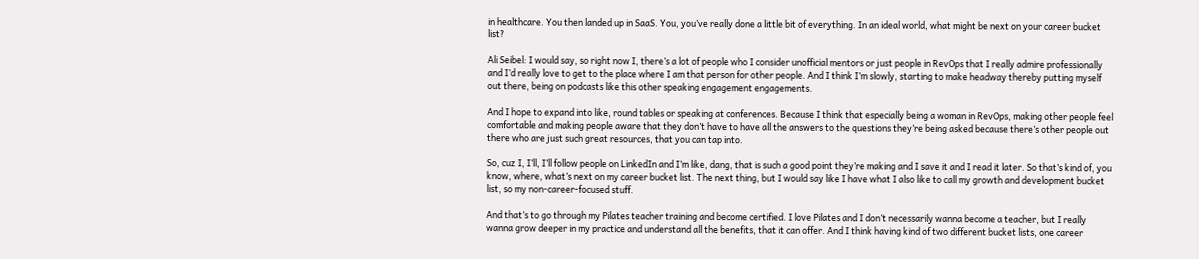in healthcare. You then landed up in SaaS. You, you’ve really done a little bit of everything. In an ideal world, what might be next on your career bucket list?

Ali Seibel: I would say, so right now I, there’s a lot of people who I consider unofficial mentors or just people in RevOps that I really admire professionally and I’d really love to get to the place where I am that person for other people. And I think I’m slowly, starting to make headway thereby putting myself out there, being on podcasts like this other speaking engagement engagements.

And I hope to expand into like, round tables or speaking at conferences. Because I think that especially being a woman in RevOps, making other people feel comfortable and making people aware that they don’t have to have all the answers to the questions they’re being asked because there’s other people out there who are just such great resources, that you can tap into.

So, cuz I, I’ll, I’ll follow people on LinkedIn and I’m like, dang, that is such a good point they’re making and I save it and I read it later. So that’s kind of, you know, where, what’s next on my career bucket list. The next thing, but I would say like I have what I also like to call my growth and development bucket list, so my non-career-focused stuff.

And that’s to go through my Pilates teacher training and become certified. I love Pilates and I don’t necessarily wanna become a teacher, but I really wanna grow deeper in my practice and understand all the benefits, that it can offer. And I think having kind of two different bucket lists, one career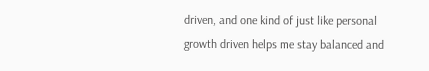driven, and one kind of just like personal growth driven helps me stay balanced and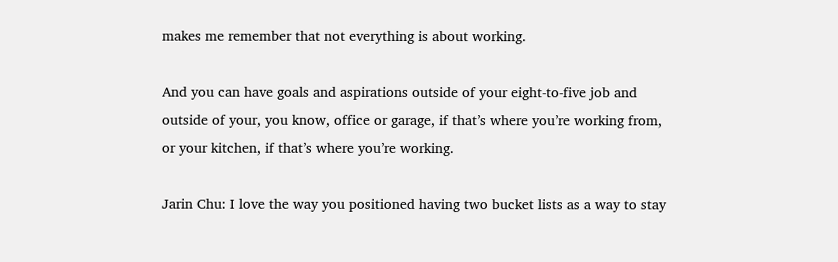makes me remember that not everything is about working.

And you can have goals and aspirations outside of your eight-to-five job and outside of your, you know, office or garage, if that’s where you’re working from, or your kitchen, if that’s where you’re working.

Jarin Chu: I love the way you positioned having two bucket lists as a way to stay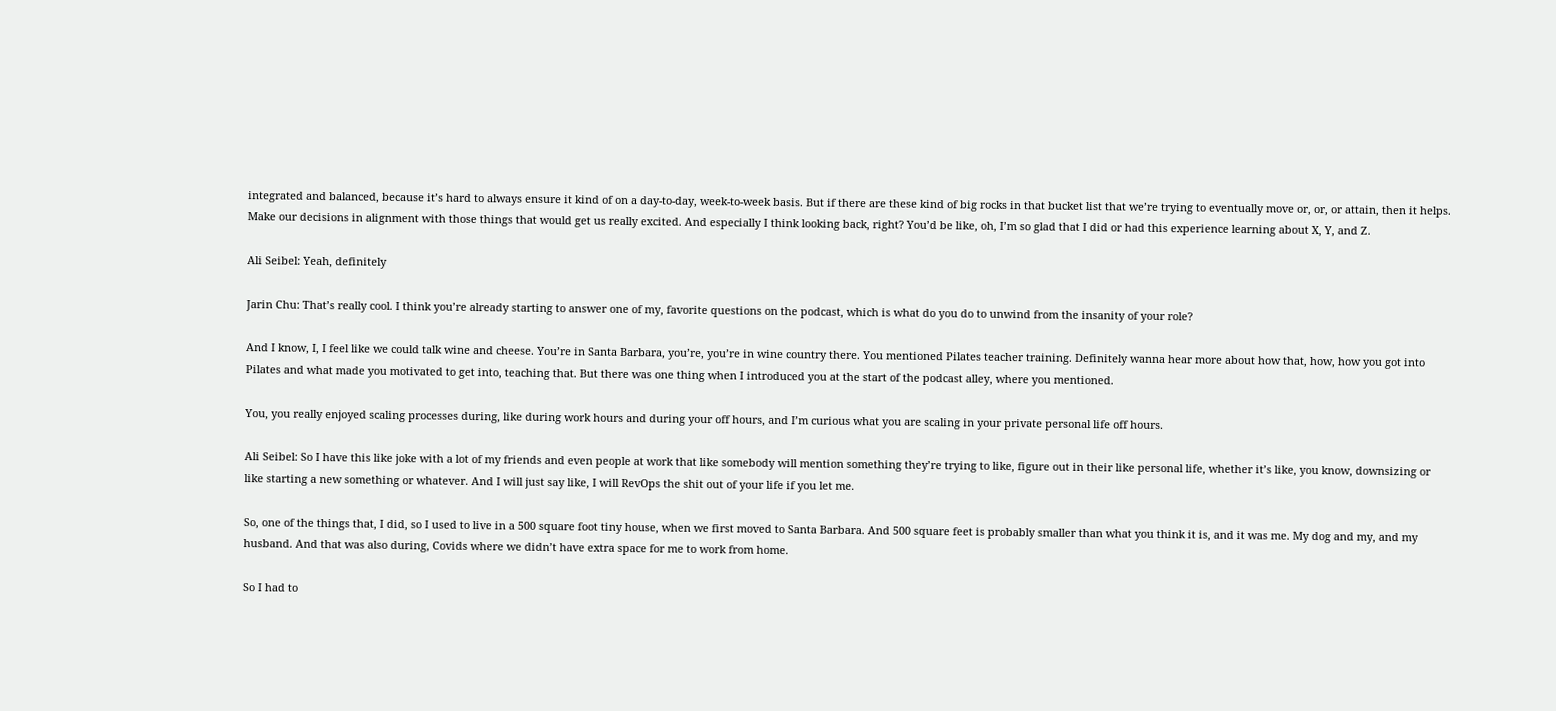integrated and balanced, because it’s hard to always ensure it kind of on a day-to-day, week-to-week basis. But if there are these kind of big rocks in that bucket list that we’re trying to eventually move or, or, or attain, then it helps. Make our decisions in alignment with those things that would get us really excited. And especially I think looking back, right? You’d be like, oh, I’m so glad that I did or had this experience learning about X, Y, and Z.

Ali Seibel: Yeah, definitely

Jarin Chu: That’s really cool. I think you’re already starting to answer one of my, favorite questions on the podcast, which is what do you do to unwind from the insanity of your role?

And I know, I, I feel like we could talk wine and cheese. You’re in Santa Barbara, you’re, you’re in wine country there. You mentioned Pilates teacher training. Definitely wanna hear more about how that, how, how you got into Pilates and what made you motivated to get into, teaching that. But there was one thing when I introduced you at the start of the podcast alley, where you mentioned.

You, you really enjoyed scaling processes during, like during work hours and during your off hours, and I’m curious what you are scaling in your private personal life off hours.

Ali Seibel: So I have this like joke with a lot of my friends and even people at work that like somebody will mention something they’re trying to like, figure out in their like personal life, whether it’s like, you know, downsizing or like starting a new something or whatever. And I will just say like, I will RevOps the shit out of your life if you let me.

So, one of the things that, I did, so I used to live in a 500 square foot tiny house, when we first moved to Santa Barbara. And 500 square feet is probably smaller than what you think it is, and it was me. My dog and my, and my husband. And that was also during, Covids where we didn’t have extra space for me to work from home.

So I had to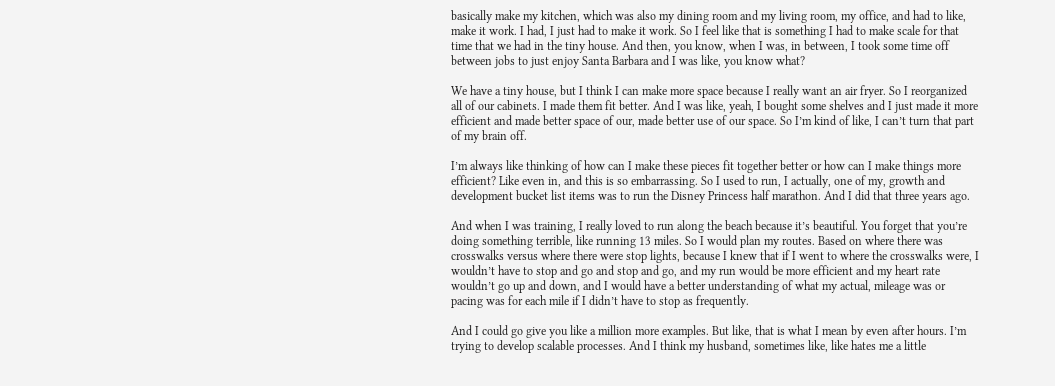basically make my kitchen, which was also my dining room and my living room, my office, and had to like, make it work. I had, I just had to make it work. So I feel like that is something I had to make scale for that time that we had in the tiny house. And then, you know, when I was, in between, I took some time off between jobs to just enjoy Santa Barbara and I was like, you know what?

We have a tiny house, but I think I can make more space because I really want an air fryer. So I reorganized all of our cabinets. I made them fit better. And I was like, yeah, I bought some shelves and I just made it more efficient and made better space of our, made better use of our space. So I’m kind of like, I can’t turn that part of my brain off.

I’m always like thinking of how can I make these pieces fit together better or how can I make things more efficient? Like even in, and this is so embarrassing. So I used to run, I actually, one of my, growth and development bucket list items was to run the Disney Princess half marathon. And I did that three years ago.

And when I was training, I really loved to run along the beach because it’s beautiful. You forget that you’re doing something terrible, like running 13 miles. So I would plan my routes. Based on where there was crosswalks versus where there were stop lights, because I knew that if I went to where the crosswalks were, I wouldn’t have to stop and go and stop and go, and my run would be more efficient and my heart rate wouldn’t go up and down, and I would have a better understanding of what my actual, mileage was or pacing was for each mile if I didn’t have to stop as frequently.

And I could go give you like a million more examples. But like, that is what I mean by even after hours. I’m trying to develop scalable processes. And I think my husband, sometimes like, like hates me a little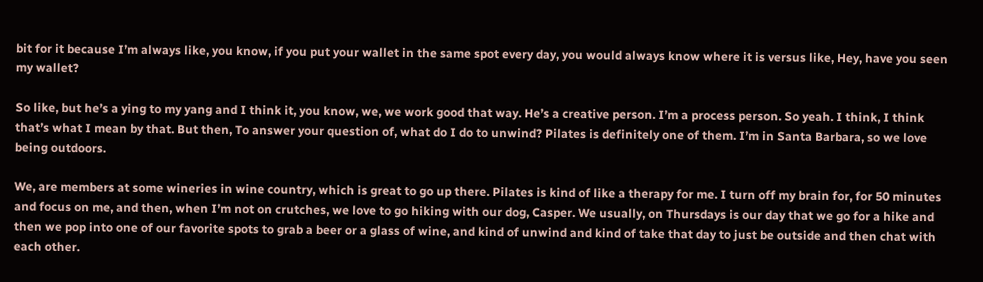bit for it because I’m always like, you know, if you put your wallet in the same spot every day, you would always know where it is versus like, Hey, have you seen my wallet?

So like, but he’s a ying to my yang and I think it, you know, we, we work good that way. He’s a creative person. I’m a process person. So yeah. I think, I think that’s what I mean by that. But then, To answer your question of, what do I do to unwind? Pilates is definitely one of them. I’m in Santa Barbara, so we love being outdoors.

We, are members at some wineries in wine country, which is great to go up there. Pilates is kind of like a therapy for me. I turn off my brain for, for 50 minutes and focus on me, and then, when I’m not on crutches, we love to go hiking with our dog, Casper. We usually, on Thursdays is our day that we go for a hike and then we pop into one of our favorite spots to grab a beer or a glass of wine, and kind of unwind and kind of take that day to just be outside and then chat with each other.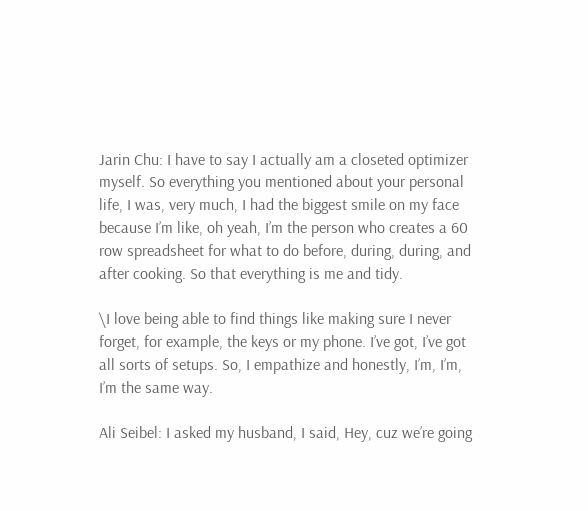Jarin Chu: I have to say I actually am a closeted optimizer myself. So everything you mentioned about your personal life, I was, very much, I had the biggest smile on my face because I’m like, oh yeah, I’m the person who creates a 60 row spreadsheet for what to do before, during, during, and after cooking. So that everything is me and tidy.

\I love being able to find things like making sure I never forget, for example, the keys or my phone. I’ve got, I’ve got all sorts of setups. So, I empathize and honestly, I’m, I’m, I’m the same way.

Ali Seibel: I asked my husband, I said, Hey, cuz we’re going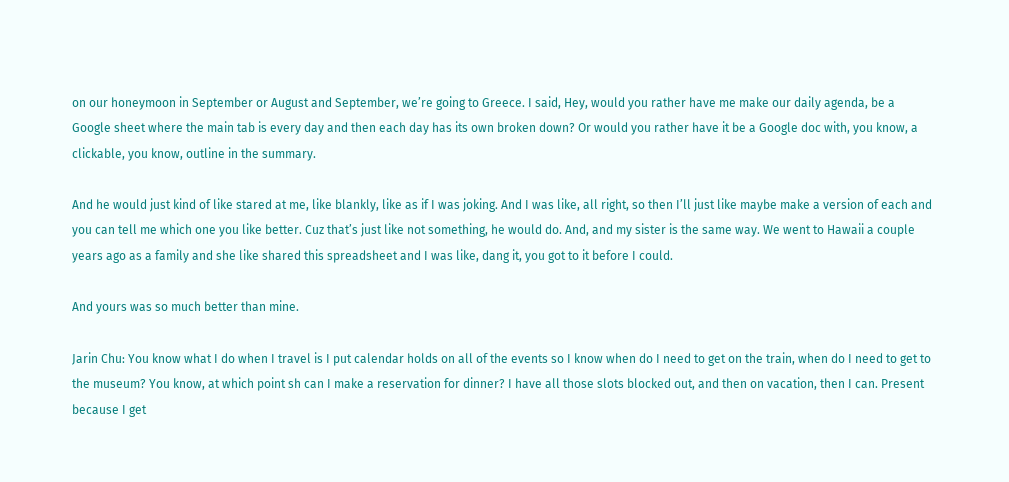on our honeymoon in September or August and September, we’re going to Greece. I said, Hey, would you rather have me make our daily agenda, be a Google sheet where the main tab is every day and then each day has its own broken down? Or would you rather have it be a Google doc with, you know, a clickable, you know, outline in the summary.

And he would just kind of like stared at me, like blankly, like as if I was joking. And I was like, all right, so then I’ll just like maybe make a version of each and you can tell me which one you like better. Cuz that’s just like not something, he would do. And, and my sister is the same way. We went to Hawaii a couple years ago as a family and she like shared this spreadsheet and I was like, dang it, you got to it before I could.

And yours was so much better than mine.

Jarin Chu: You know what I do when I travel is I put calendar holds on all of the events so I know when do I need to get on the train, when do I need to get to the museum? You know, at which point sh can I make a reservation for dinner? I have all those slots blocked out, and then on vacation, then I can. Present because I get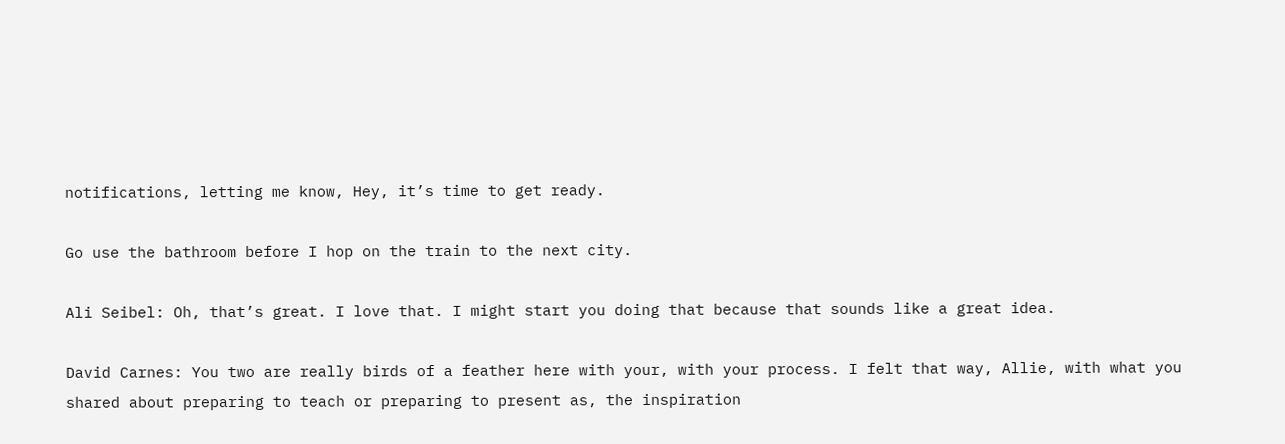notifications, letting me know, Hey, it’s time to get ready.

Go use the bathroom before I hop on the train to the next city.

Ali Seibel: Oh, that’s great. I love that. I might start you doing that because that sounds like a great idea.

David Carnes: You two are really birds of a feather here with your, with your process. I felt that way, Allie, with what you shared about preparing to teach or preparing to present as, the inspiration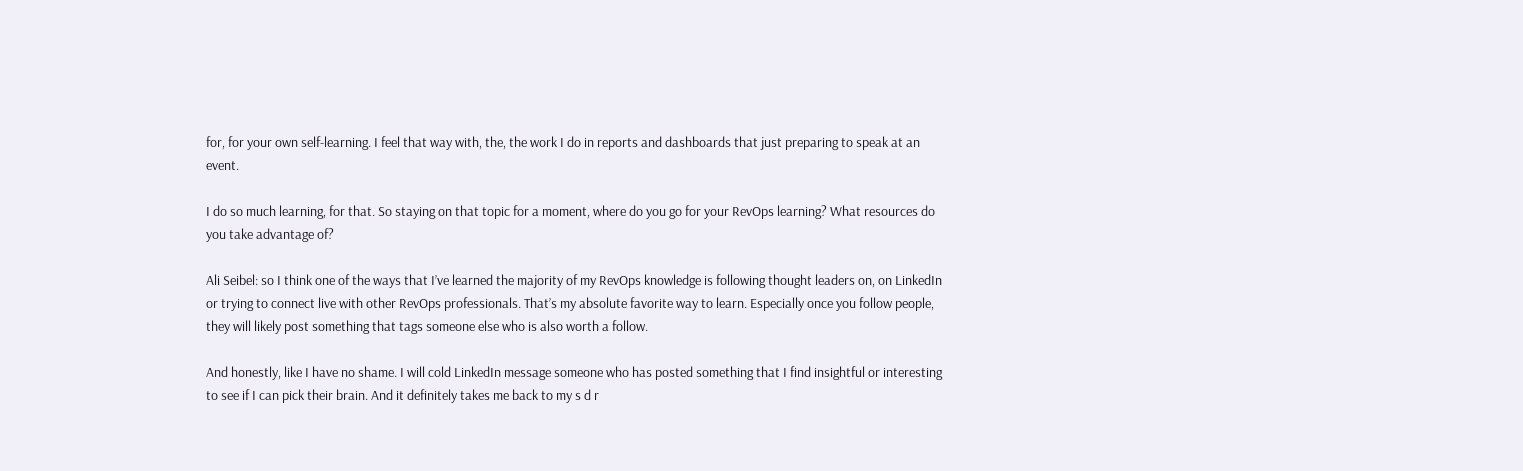for, for your own self-learning. I feel that way with, the, the work I do in reports and dashboards that just preparing to speak at an event.

I do so much learning, for that. So staying on that topic for a moment, where do you go for your RevOps learning? What resources do you take advantage of?

Ali Seibel: so I think one of the ways that I’ve learned the majority of my RevOps knowledge is following thought leaders on, on LinkedIn or trying to connect live with other RevOps professionals. That’s my absolute favorite way to learn. Especially once you follow people, they will likely post something that tags someone else who is also worth a follow.

And honestly, like I have no shame. I will cold LinkedIn message someone who has posted something that I find insightful or interesting to see if I can pick their brain. And it definitely takes me back to my s d r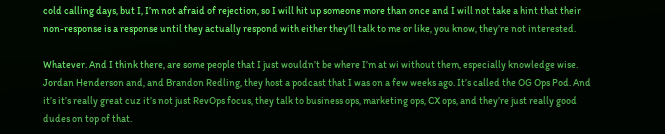cold calling days, but I, I’m not afraid of rejection, so I will hit up someone more than once and I will not take a hint that their non-response is a response until they actually respond with either they’ll talk to me or like, you know, they’re not interested.

Whatever. And I think there, are some people that I just wouldn’t be where I’m at wi without them, especially knowledge wise. Jordan Henderson and, and Brandon Redling, they host a podcast that I was on a few weeks ago. It’s called the OG Ops Pod. And it’s it’s really great cuz it’s not just RevOps focus, they talk to business ops, marketing ops, CX ops, and they’re just really good dudes on top of that.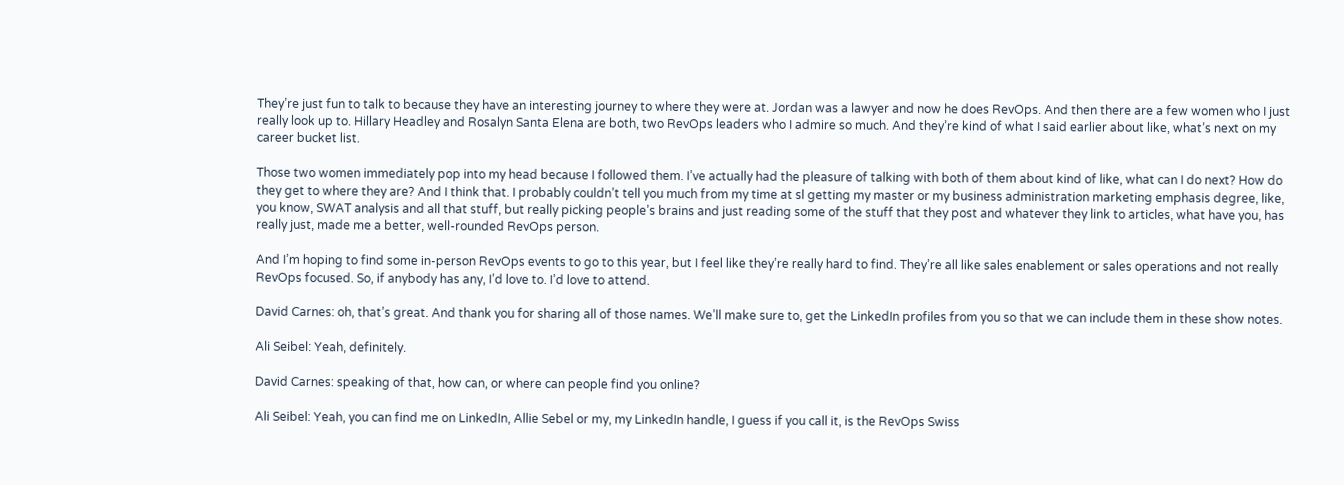They’re just fun to talk to because they have an interesting journey to where they were at. Jordan was a lawyer and now he does RevOps. And then there are a few women who I just really look up to. Hillary Headley and Rosalyn Santa Elena are both, two RevOps leaders who I admire so much. And they’re kind of what I said earlier about like, what’s next on my career bucket list.

Those two women immediately pop into my head because I followed them. I’ve actually had the pleasure of talking with both of them about kind of like, what can I do next? How do they get to where they are? And I think that. I probably couldn’t tell you much from my time at sl getting my master or my business administration marketing emphasis degree, like, you know, SWAT analysis and all that stuff, but really picking people’s brains and just reading some of the stuff that they post and whatever they link to articles, what have you, has really just, made me a better, well-rounded RevOps person.

And I’m hoping to find some in-person RevOps events to go to this year, but I feel like they’re really hard to find. They’re all like sales enablement or sales operations and not really RevOps focused. So, if anybody has any, I’d love to. I’d love to attend.

David Carnes: oh, that’s great. And thank you for sharing all of those names. We’ll make sure to, get the LinkedIn profiles from you so that we can include them in these show notes.

Ali Seibel: Yeah, definitely.

David Carnes: speaking of that, how can, or where can people find you online?

Ali Seibel: Yeah, you can find me on LinkedIn, Allie Sebel or my, my LinkedIn handle, I guess if you call it, is the RevOps Swiss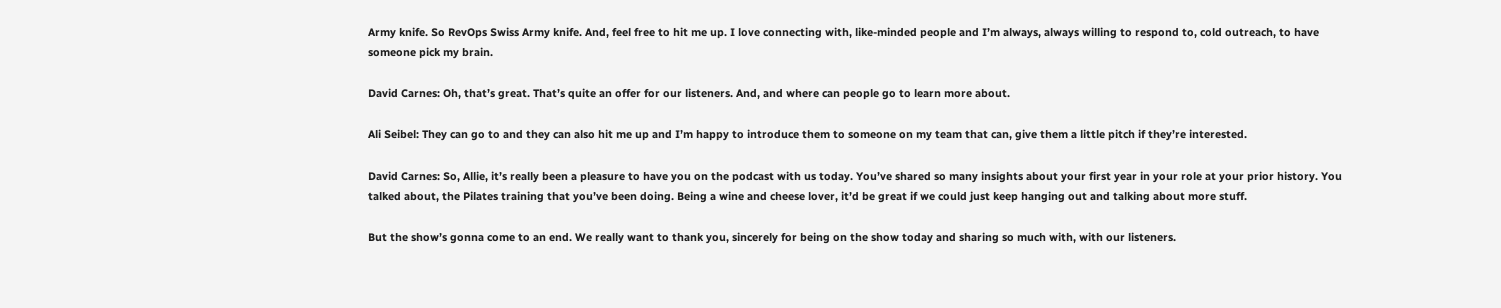Army knife. So RevOps Swiss Army knife. And, feel free to hit me up. I love connecting with, like-minded people and I’m always, always willing to respond to, cold outreach, to have someone pick my brain.

David Carnes: Oh, that’s great. That’s quite an offer for our listeners. And, and where can people go to learn more about.

Ali Seibel: They can go to and they can also hit me up and I’m happy to introduce them to someone on my team that can, give them a little pitch if they’re interested.

David Carnes: So, Allie, it’s really been a pleasure to have you on the podcast with us today. You’ve shared so many insights about your first year in your role at your prior history. You talked about, the Pilates training that you’ve been doing. Being a wine and cheese lover, it’d be great if we could just keep hanging out and talking about more stuff.

But the show’s gonna come to an end. We really want to thank you, sincerely for being on the show today and sharing so much with, with our listeners.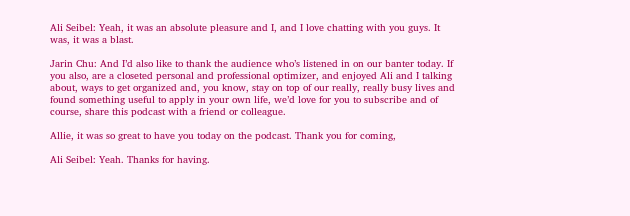Ali Seibel: Yeah, it was an absolute pleasure and I, and I love chatting with you guys. It was, it was a blast.

Jarin Chu: And I’d also like to thank the audience who’s listened in on our banter today. If you also, are a closeted personal and professional optimizer, and enjoyed Ali and I talking about, ways to get organized and, you know, stay on top of our really, really busy lives and found something useful to apply in your own life, we’d love for you to subscribe and of course, share this podcast with a friend or colleague.

Allie, it was so great to have you today on the podcast. Thank you for coming,

Ali Seibel: Yeah. Thanks for having.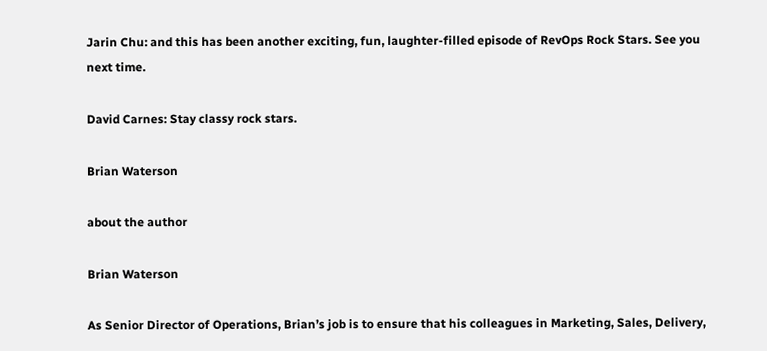Jarin Chu: and this has been another exciting, fun, laughter-filled episode of RevOps Rock Stars. See you next time.

David Carnes: Stay classy rock stars.

Brian Waterson

about the author

Brian Waterson

As Senior Director of Operations, Brian’s job is to ensure that his colleagues in Marketing, Sales, Delivery,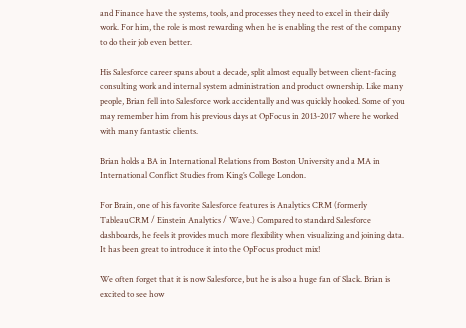and Finance have the systems, tools, and processes they need to excel in their daily work. For him, the role is most rewarding when he is enabling the rest of the company to do their job even better.

His Salesforce career spans about a decade, split almost equally between client-facing consulting work and internal system administration and product ownership. Like many people, Brian fell into Salesforce work accidentally and was quickly hooked. Some of you may remember him from his previous days at OpFocus in 2013-2017 where he worked with many fantastic clients.

Brian holds a BA in International Relations from Boston University and a MA in International Conflict Studies from King’s College London.

For Brain, one of his favorite Salesforce features is Analytics CRM (formerly TableauCRM / Einstein Analytics / Wave.) Compared to standard Salesforce dashboards, he feels it provides much more flexibility when visualizing and joining data. It has been great to introduce it into the OpFocus product mix!

We often forget that it is now Salesforce, but he is also a huge fan of Slack. Brian is excited to see how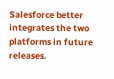Salesforce better integrates the two platforms in future releases.